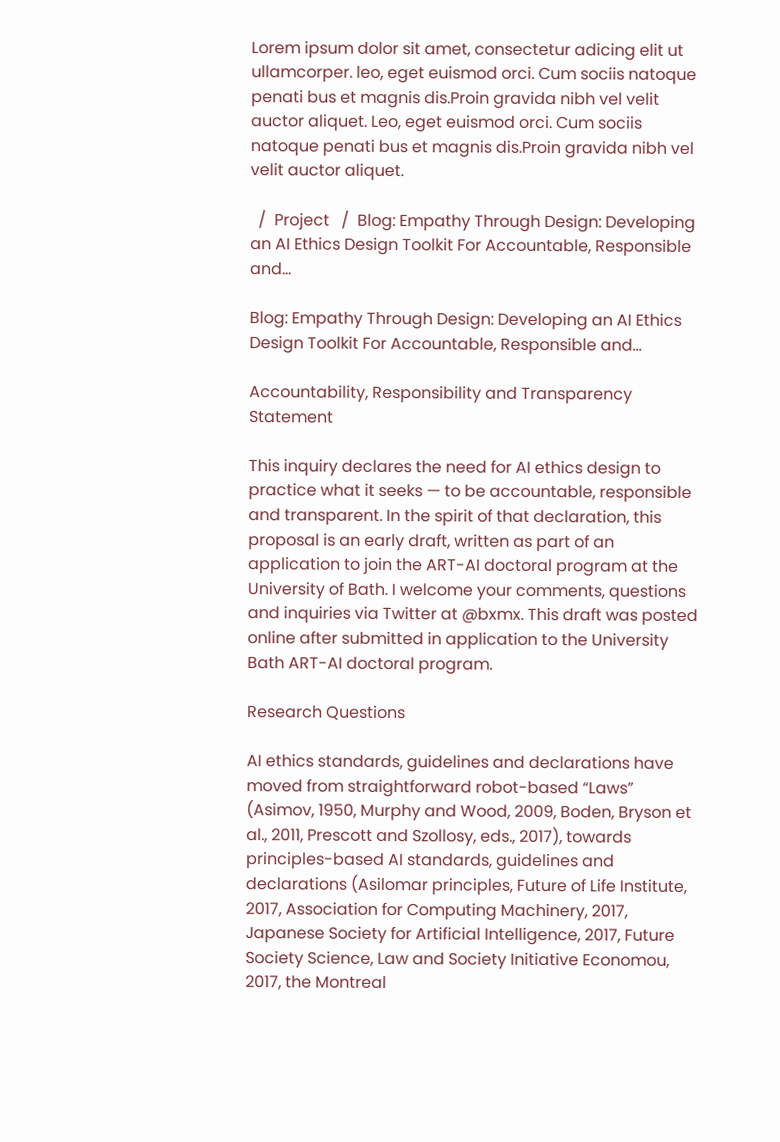Lorem ipsum dolor sit amet, consectetur adicing elit ut ullamcorper. leo, eget euismod orci. Cum sociis natoque penati bus et magnis dis.Proin gravida nibh vel velit auctor aliquet. Leo, eget euismod orci. Cum sociis natoque penati bus et magnis dis.Proin gravida nibh vel velit auctor aliquet.

  /  Project   /  Blog: Empathy Through Design: Developing an AI Ethics Design Toolkit For Accountable, Responsible and…

Blog: Empathy Through Design: Developing an AI Ethics Design Toolkit For Accountable, Responsible and…

Accountability, Responsibility and Transparency Statement

This inquiry declares the need for AI ethics design to practice what it seeks — to be accountable, responsible and transparent. In the spirit of that declaration, this proposal is an early draft, written as part of an application to join the ART-AI doctoral program at the University of Bath. I welcome your comments, questions and inquiries via Twitter at @bxmx. This draft was posted online after submitted in application to the University Bath ART-AI doctoral program.

Research Questions

AI ethics standards, guidelines and declarations have moved from straightforward robot-based “Laws” (Asimov, 1950, Murphy and Wood, 2009, Boden, Bryson et al., 2011, Prescott and Szollosy, eds., 2017), towards principles-based AI standards, guidelines and declarations (Asilomar principles, Future of Life Institute, 2017, Association for Computing Machinery, 2017, Japanese Society for Artificial Intelligence, 2017, Future Society Science, Law and Society Initiative Economou, 2017, the Montreal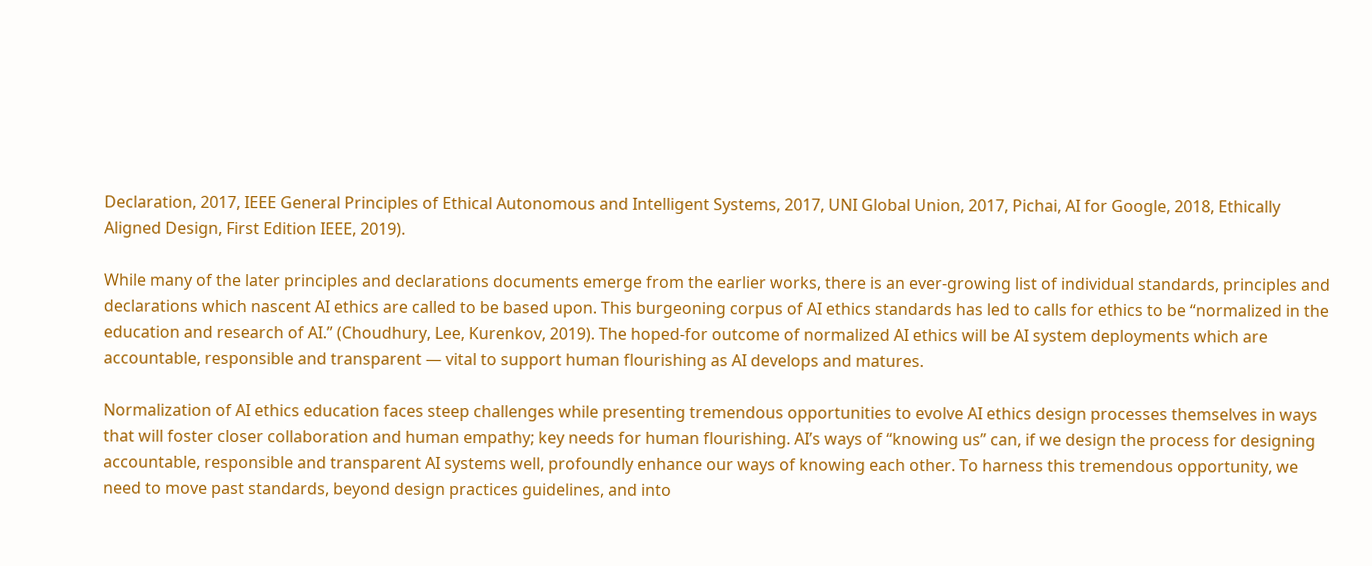Declaration, 2017, IEEE General Principles of Ethical Autonomous and Intelligent Systems, 2017, UNI Global Union, 2017, Pichai, AI for Google, 2018, Ethically Aligned Design, First Edition IEEE, 2019).

While many of the later principles and declarations documents emerge from the earlier works, there is an ever-growing list of individual standards, principles and declarations which nascent AI ethics are called to be based upon. This burgeoning corpus of AI ethics standards has led to calls for ethics to be “normalized in the education and research of AI.” (Choudhury, Lee, Kurenkov, 2019). The hoped-for outcome of normalized AI ethics will be AI system deployments which are accountable, responsible and transparent — vital to support human flourishing as AI develops and matures.

Normalization of AI ethics education faces steep challenges while presenting tremendous opportunities to evolve AI ethics design processes themselves in ways that will foster closer collaboration and human empathy; key needs for human flourishing. AI’s ways of “knowing us” can, if we design the process for designing accountable, responsible and transparent AI systems well, profoundly enhance our ways of knowing each other. To harness this tremendous opportunity, we need to move past standards, beyond design practices guidelines, and into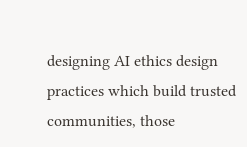designing AI ethics design practices which build trusted communities, those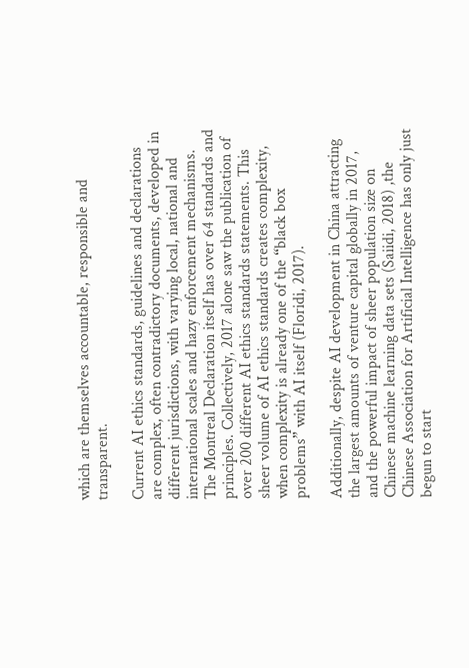which are themselves accountable, responsible and transparent.

Current AI ethics standards, guidelines and declarations are complex, often contradictory documents, developed in different jurisdictions, with varying local, national and international scales and hazy enforcement mechanisms. The Montreal Declaration itself has over 64 standards and principles. Collectively, 2017 alone saw the publication of over 200 different AI ethics standards statements. This sheer volume of AI ethics standards creates complexity, when complexity is already one of the “black box problems” with AI itself (Floridi, 2017).

Additionally, despite AI development in China attracting the largest amounts of venture capital globally in 2017, and the powerful impact of sheer population size on Chinese machine learning data sets (Saiidi, 2018) ,the Chinese Association for Artificial Intelligence has only just begun to start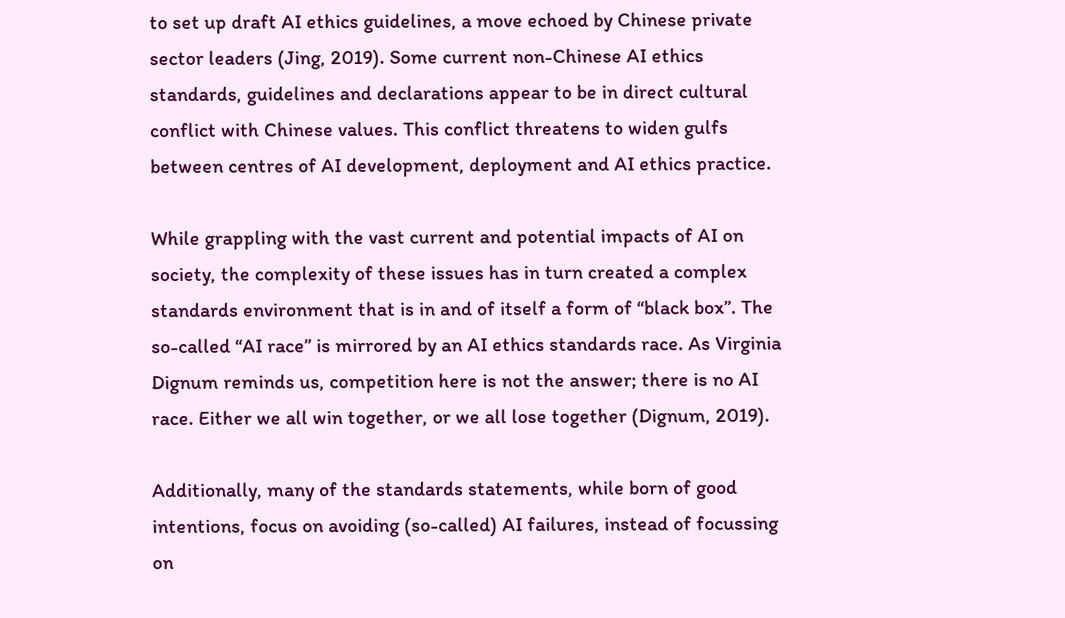to set up draft AI ethics guidelines, a move echoed by Chinese private sector leaders (Jing, 2019). Some current non-Chinese AI ethics standards, guidelines and declarations appear to be in direct cultural conflict with Chinese values. This conflict threatens to widen gulfs between centres of AI development, deployment and AI ethics practice.

While grappling with the vast current and potential impacts of AI on society, the complexity of these issues has in turn created a complex standards environment that is in and of itself a form of “black box”. The so-called “AI race” is mirrored by an AI ethics standards race. As Virginia Dignum reminds us, competition here is not the answer; there is no AI race. Either we all win together, or we all lose together (Dignum, 2019).

Additionally, many of the standards statements, while born of good intentions, focus on avoiding (so-called) AI failures, instead of focussing on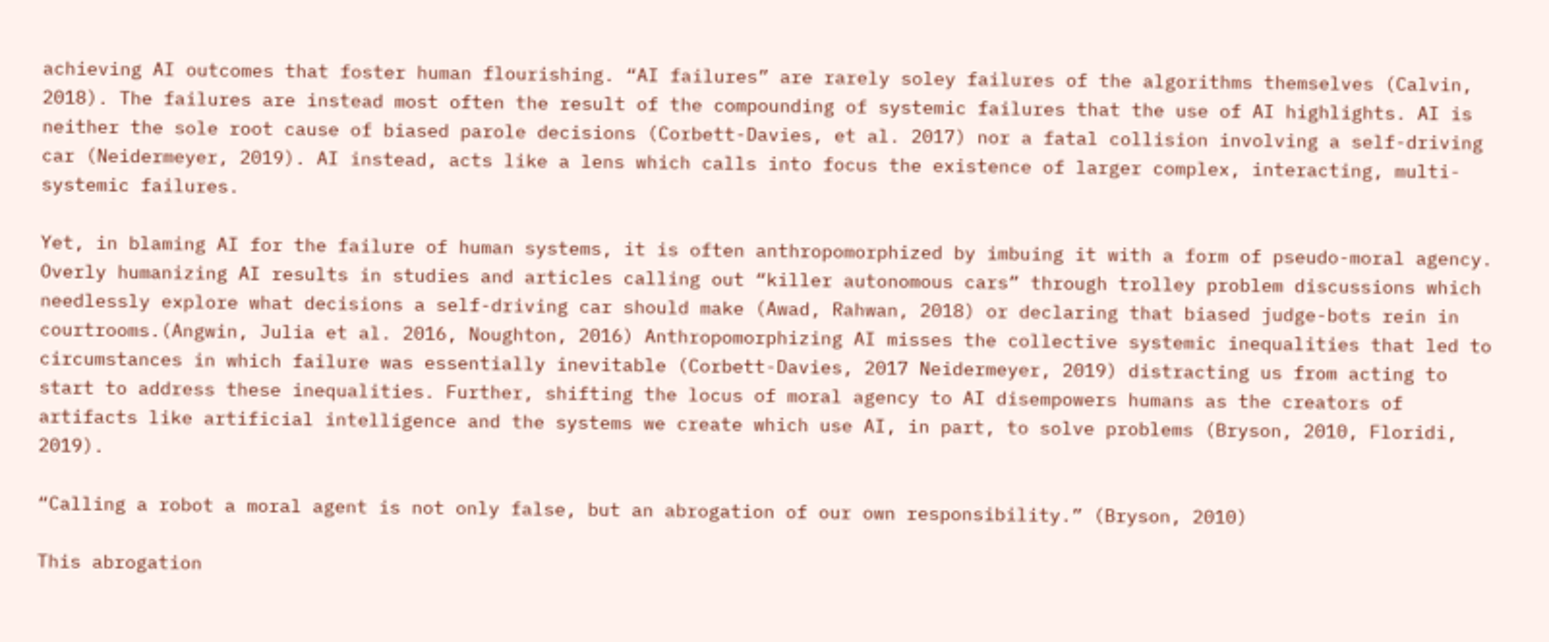achieving AI outcomes that foster human flourishing. “AI failures” are rarely soley failures of the algorithms themselves (Calvin, 2018). The failures are instead most often the result of the compounding of systemic failures that the use of AI highlights. AI is neither the sole root cause of biased parole decisions (Corbett-Davies, et al. 2017) nor a fatal collision involving a self-driving car (Neidermeyer, 2019). AI instead, acts like a lens which calls into focus the existence of larger complex, interacting, multi-systemic failures.

Yet, in blaming AI for the failure of human systems, it is often anthropomorphized by imbuing it with a form of pseudo-moral agency. Overly humanizing AI results in studies and articles calling out “killer autonomous cars” through trolley problem discussions which needlessly explore what decisions a self-driving car should make (Awad, Rahwan, 2018) or declaring that biased judge-bots rein in courtrooms.(Angwin, Julia et al. 2016, Noughton, 2016) Anthropomorphizing AI misses the collective systemic inequalities that led to circumstances in which failure was essentially inevitable (Corbett-Davies, 2017 Neidermeyer, 2019) distracting us from acting to start to address these inequalities. Further, shifting the locus of moral agency to AI disempowers humans as the creators of artifacts like artificial intelligence and the systems we create which use AI, in part, to solve problems (Bryson, 2010, Floridi, 2019).

“Calling a robot a moral agent is not only false, but an abrogation of our own responsibility.” (Bryson, 2010)

This abrogation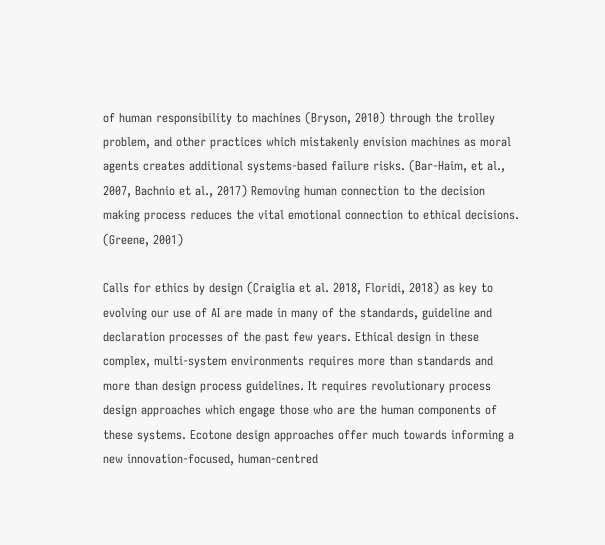of human responsibility to machines (Bryson, 2010) through the trolley problem, and other practices which mistakenly envision machines as moral agents creates additional systems-based failure risks. (Bar-Haim, et al., 2007, Bachnio et al., 2017) Removing human connection to the decision making process reduces the vital emotional connection to ethical decisions. (Greene, 2001)

Calls for ethics by design (Craiglia et al. 2018, Floridi, 2018) as key to evolving our use of AI are made in many of the standards, guideline and declaration processes of the past few years. Ethical design in these complex, multi-system environments requires more than standards and more than design process guidelines. It requires revolutionary process design approaches which engage those who are the human components of these systems. Ecotone design approaches offer much towards informing a new innovation-focused, human-centred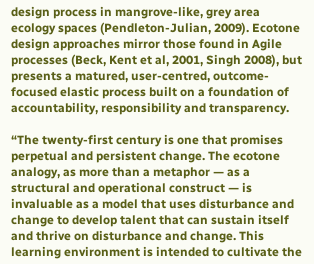design process in mangrove-like, grey area ecology spaces (Pendleton-Julian, 2009). Ecotone design approaches mirror those found in Agile processes (Beck, Kent et al, 2001, Singh 2008), but presents a matured, user-centred, outcome-focused elastic process built on a foundation of accountability, responsibility and transparency.

“The twenty-first century is one that promises perpetual and persistent change. The ecotone analogy, as more than a metaphor — as a structural and operational construct — is invaluable as a model that uses disturbance and change to develop talent that can sustain itself and thrive on disturbance and change. This learning environment is intended to cultivate the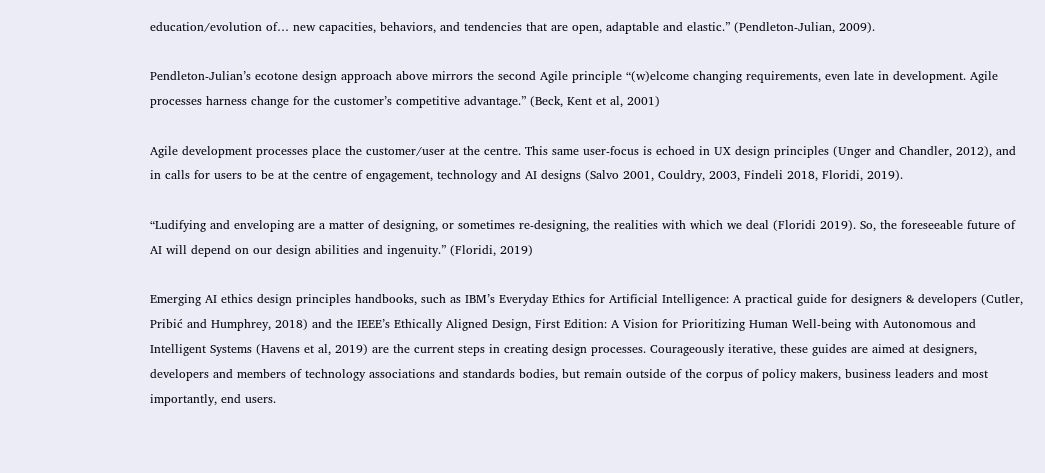education/evolution of… new capacities, behaviors, and tendencies that are open, adaptable and elastic.” (Pendleton-Julian, 2009).

Pendleton-Julian’s ecotone design approach above mirrors the second Agile principle “(w)elcome changing requirements, even late in development. Agile processes harness change for the customer’s competitive advantage.” (Beck, Kent et al, 2001)

Agile development processes place the customer/user at the centre. This same user-focus is echoed in UX design principles (Unger and Chandler, 2012), and in calls for users to be at the centre of engagement, technology and AI designs (Salvo 2001, Couldry, 2003, Findeli 2018, Floridi, 2019).

“Ludifying and enveloping are a matter of designing, or sometimes re-designing, the realities with which we deal (Floridi 2019). So, the foreseeable future of AI will depend on our design abilities and ingenuity.” (Floridi, 2019)

Emerging AI ethics design principles handbooks, such as IBM’s Everyday Ethics for Artificial Intelligence: A practical guide for designers & developers (Cutler, Pribić and Humphrey, 2018) and the IEEE’s Ethically Aligned Design, First Edition: A Vision for Prioritizing Human Well-being with Autonomous and Intelligent Systems (Havens et al, 2019) are the current steps in creating design processes. Courageously iterative, these guides are aimed at designers, developers and members of technology associations and standards bodies, but remain outside of the corpus of policy makers, business leaders and most importantly, end users.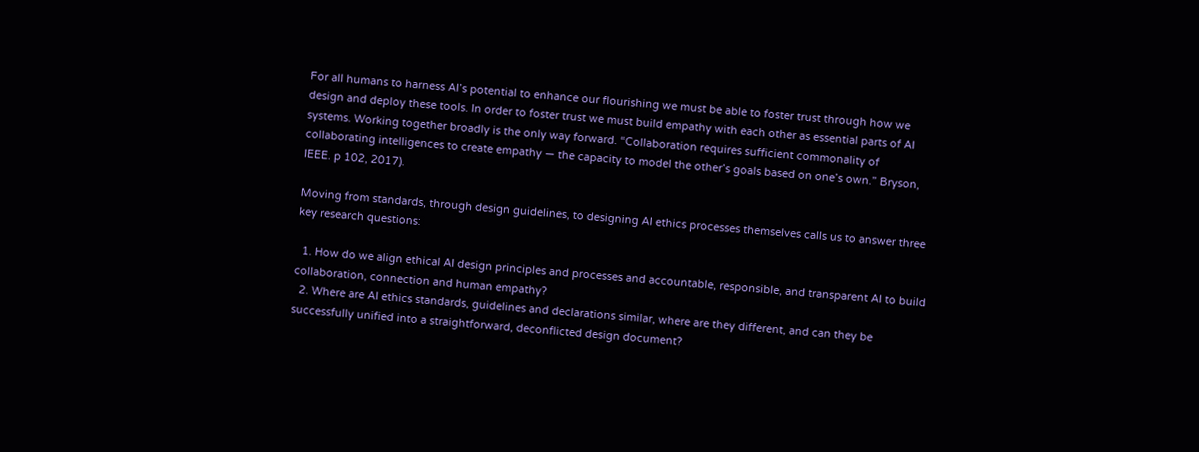For all humans to harness AI’s potential to enhance our flourishing we must be able to foster trust through how we design and deploy these tools. In order to foster trust we must build empathy with each other as essential parts of AI systems. Working together broadly is the only way forward. “Collaboration requires sufficient commonality of collaborating intelligences to create empathy — the capacity to model the other’s goals based on one’s own.” Bryson, IEEE. p 102, 2017).

Moving from standards, through design guidelines, to designing AI ethics processes themselves calls us to answer three key research questions:

  1. How do we align ethical AI design principles and processes and accountable, responsible, and transparent AI to build collaboration, connection and human empathy?
  2. Where are AI ethics standards, guidelines and declarations similar, where are they different, and can they be successfully unified into a straightforward, deconflicted design document?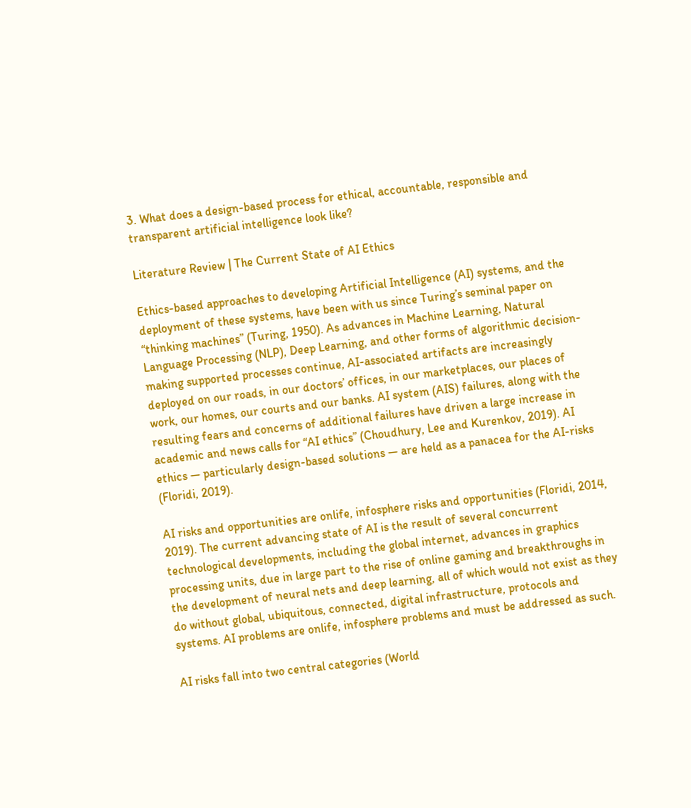3. What does a design-based process for ethical, accountable, responsible and transparent artificial intelligence look like?

Literature Review | The Current State of AI Ethics

Ethics-based approaches to developing Artificial Intelligence (AI) systems, and the deployment of these systems, have been with us since Turing’s seminal paper on “thinking machines” (Turing, 1950). As advances in Machine Learning, Natural Language Processing (NLP), Deep Learning, and other forms of algorithmic decision-making supported processes continue, AI-associated artifacts are increasingly deployed on our roads, in our doctors’ offices, in our marketplaces, our places of work, our homes, our courts and our banks. AI system (AIS) failures, along with the resulting fears and concerns of additional failures have driven a large increase in academic and news calls for “AI ethics” (Choudhury, Lee and Kurenkov, 2019). AI ethics — particularly design-based solutions — are held as a panacea for the AI-risks (Floridi, 2019).

AI risks and opportunities are onlife, infosphere risks and opportunities (Floridi, 2014, 2019). The current advancing state of AI is the result of several concurrent technological developments, including the global internet, advances in graphics processing units, due in large part to the rise of online gaming and breakthroughs in the development of neural nets and deep learning, all of which would not exist as they do without global, ubiquitous, connected, digital infrastructure, protocols and systems. AI problems are onlife, infosphere problems and must be addressed as such.

AI risks fall into two central categories (World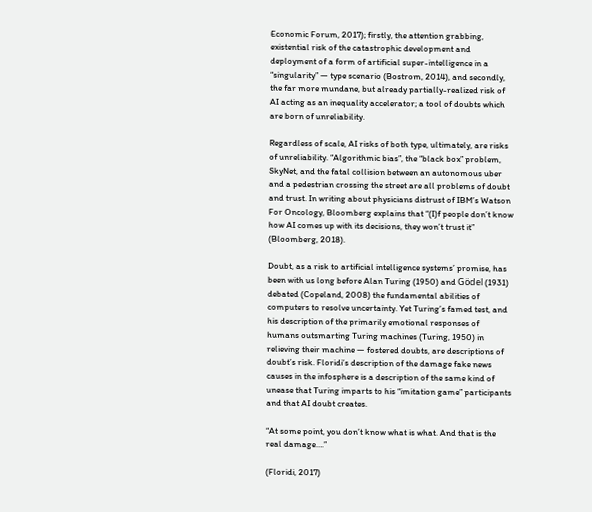Economic Forum, 2017); firstly, the attention grabbing, existential risk of the catastrophic development and deployment of a form of artificial super-intelligence in a “singularity” — type scenario (Bostrom, 2014), and secondly, the far more mundane, but already partially-realized risk of AI acting as an inequality accelerator; a tool of doubts which are born of unreliability.

Regardless of scale, AI risks of both type, ultimately, are risks of unreliability. “Algorithmic bias”, the “black box” problem, SkyNet, and the fatal collision between an autonomous uber and a pedestrian crossing the street are all problems of doubt and trust. In writing about physicians distrust of IBM’s Watson For Oncology, Bloomberg explains that “(I)f people don’t know how AI comes up with its decisions, they won’t trust it” (Bloomberg, 2018).

Doubt, as a risk to artificial intelligence systems’ promise, has been with us long before Alan Turing (1950) and Gödel (1931) debated (Copeland, 2008) the fundamental abilities of computers to resolve uncertainty. Yet Turing’s famed test, and his description of the primarily emotional responses of humans outsmarting Turing machines (Turing, 1950) in relieving their machine — fostered doubts, are descriptions of doubt’s risk. Floridi’s description of the damage fake news causes in the infosphere is a description of the same kind of unease that Turing imparts to his “imitation game” participants and that AI doubt creates.

“At some point, you don’t know what is what. And that is the real damage….”

(Floridi, 2017)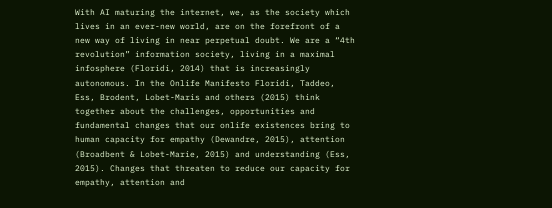With AI maturing the internet, we, as the society which lives in an ever-new world, are on the forefront of a new way of living in near perpetual doubt. We are a “4th revolution” information society, living in a maximal infosphere (Floridi, 2014) that is increasingly autonomous. In the Onlife Manifesto Floridi, Taddeo, Ess, Brodent, Lobet-Maris and others (2015) think together about the challenges, opportunities and fundamental changes that our onlife existences bring to human capacity for empathy (Dewandre, 2015), attention (Broadbent & Lobet-Marie, 2015) and understanding (Ess, 2015). Changes that threaten to reduce our capacity for empathy, attention and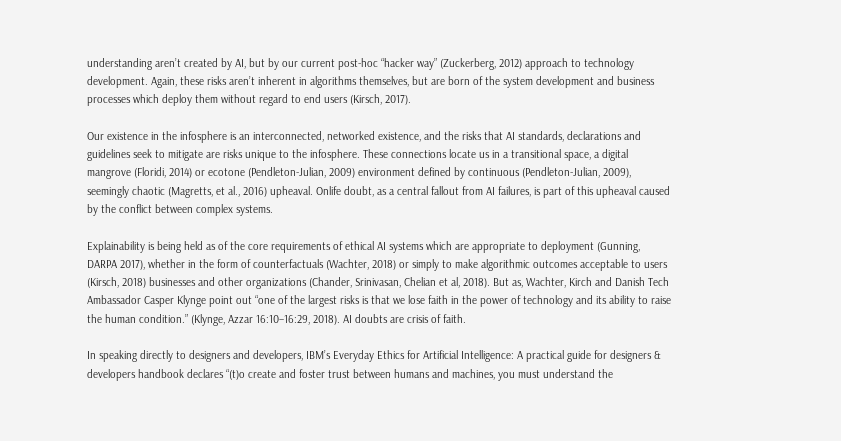understanding aren’t created by AI, but by our current post-hoc “hacker way” (Zuckerberg, 2012) approach to technology development. Again, these risks aren’t inherent in algorithms themselves, but are born of the system development and business processes which deploy them without regard to end users (Kirsch, 2017).

Our existence in the infosphere is an interconnected, networked existence, and the risks that AI standards, declarations and guidelines seek to mitigate are risks unique to the infosphere. These connections locate us in a transitional space, a digital mangrove (Floridi, 2014) or ecotone (Pendleton-Julian, 2009) environment defined by continuous (Pendleton-Julian, 2009), seemingly chaotic (Magretts, et al., 2016) upheaval. Onlife doubt, as a central fallout from AI failures, is part of this upheaval caused by the conflict between complex systems.

Explainability is being held as of the core requirements of ethical AI systems which are appropriate to deployment (Gunning, DARPA 2017), whether in the form of counterfactuals (Wachter, 2018) or simply to make algorithmic outcomes acceptable to users (Kirsch, 2018) businesses and other organizations (Chander, Srinivasan, Chelian et al, 2018). But as, Wachter, Kirch and Danish Tech Ambassador Casper Klynge point out “one of the largest risks is that we lose faith in the power of technology and its ability to raise the human condition.” (Klynge, Azzar 16:10–16:29, 2018). AI doubts are crisis of faith.

In speaking directly to designers and developers, IBM’s Everyday Ethics for Artificial Intelligence: A practical guide for designers & developers handbook declares “(t)o create and foster trust between humans and machines, you must understand the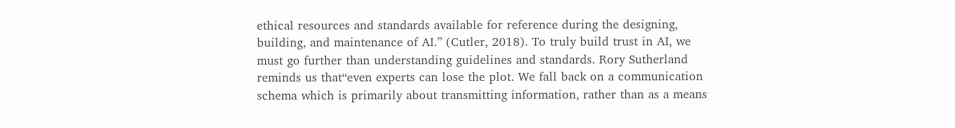ethical resources and standards available for reference during the designing, building, and maintenance of AI.” (Cutler, 2018). To truly build trust in AI, we must go further than understanding guidelines and standards. Rory Sutherland reminds us that“even experts can lose the plot. We fall back on a communication schema which is primarily about transmitting information, rather than as a means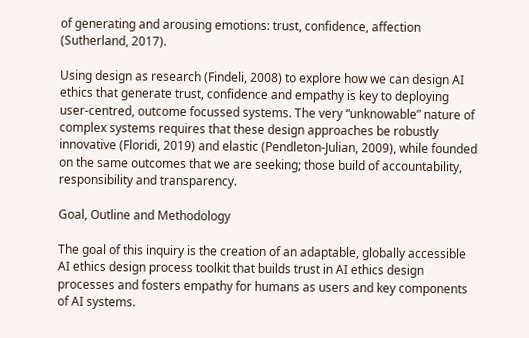of generating and arousing emotions: trust, confidence, affection (Sutherland, 2017).

Using design as research (Findeli, 2008) to explore how we can design AI ethics that generate trust, confidence and empathy is key to deploying user-centred, outcome focussed systems. The very “unknowable” nature of complex systems requires that these design approaches be robustly innovative (Floridi, 2019) and elastic (Pendleton-Julian, 2009), while founded on the same outcomes that we are seeking; those build of accountability, responsibility and transparency.

Goal, Outline and Methodology

The goal of this inquiry is the creation of an adaptable, globally accessible AI ethics design process toolkit that builds trust in AI ethics design processes and fosters empathy for humans as users and key components of AI systems.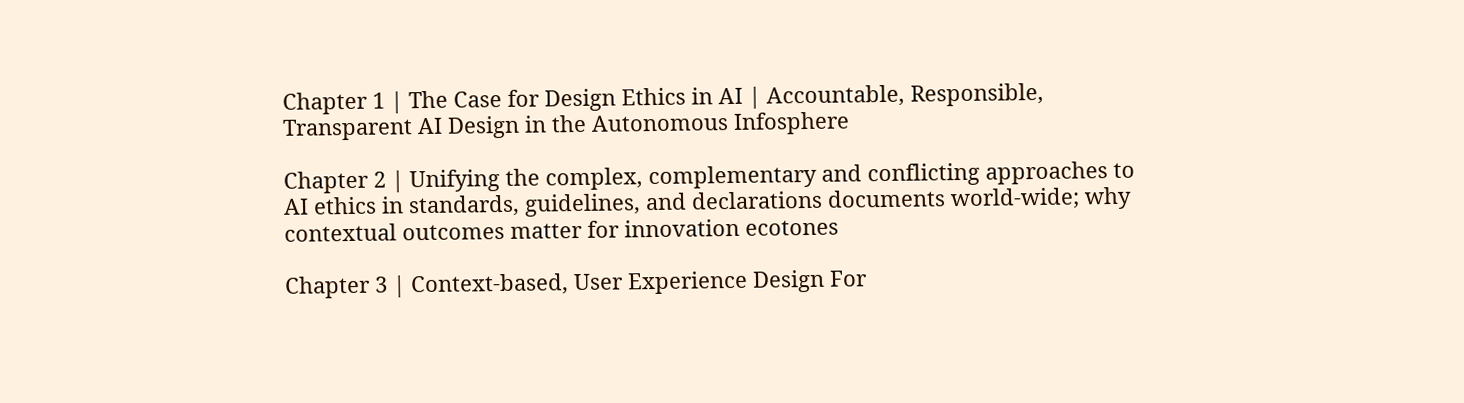Chapter 1 | The Case for Design Ethics in AI | Accountable, Responsible, Transparent AI Design in the Autonomous Infosphere

Chapter 2 | Unifying the complex, complementary and conflicting approaches to AI ethics in standards, guidelines, and declarations documents world-wide; why contextual outcomes matter for innovation ecotones

Chapter 3 | Context-based, User Experience Design For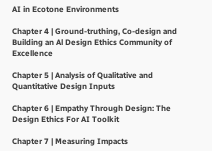AI in Ecotone Environments

Chapter 4 | Ground-truthing, Co-design and Building an Al Design Ethics Community of Excellence

Chapter 5 | Analysis of Qualitative and Quantitative Design Inputs

Chapter 6 | Empathy Through Design: The Design Ethics For AI Toolkit

Chapter 7 | Measuring Impacts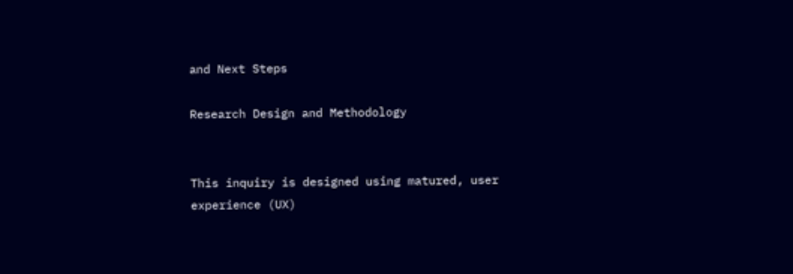and Next Steps

Research Design and Methodology


This inquiry is designed using matured, user experience (UX)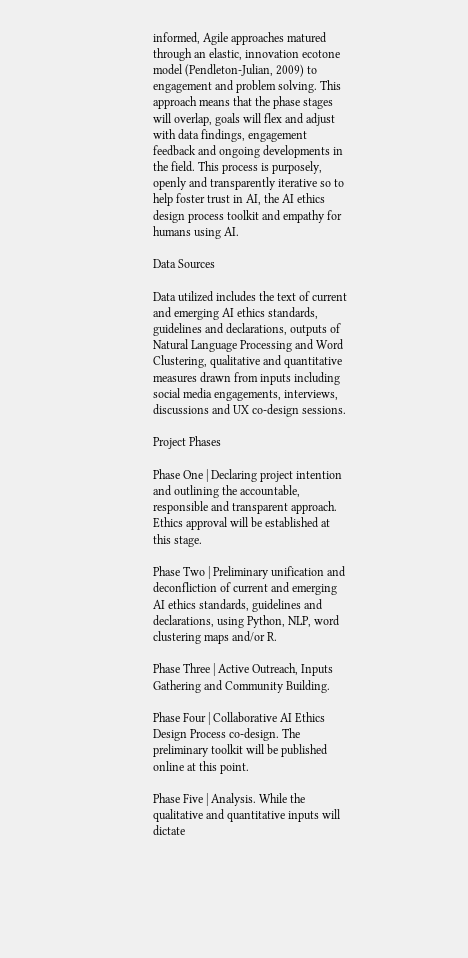informed, Agile approaches matured through an elastic, innovation ecotone model (Pendleton-Julian, 2009) to engagement and problem solving. This approach means that the phase stages will overlap, goals will flex and adjust with data findings, engagement feedback and ongoing developments in the field. This process is purposely, openly and transparently iterative so to help foster trust in AI, the AI ethics design process toolkit and empathy for humans using AI.

Data Sources

Data utilized includes the text of current and emerging AI ethics standards, guidelines and declarations, outputs of Natural Language Processing and Word Clustering, qualitative and quantitative measures drawn from inputs including social media engagements, interviews, discussions and UX co-design sessions.

Project Phases

Phase One | Declaring project intention and outlining the accountable, responsible and transparent approach. Ethics approval will be established at this stage.

Phase Two | Preliminary unification and deconfliction of current and emerging AI ethics standards, guidelines and declarations, using Python, NLP, word clustering maps and/or R.

Phase Three | Active Outreach, Inputs Gathering and Community Building.

Phase Four | Collaborative AI Ethics Design Process co-design. The preliminary toolkit will be published online at this point.

Phase Five | Analysis. While the qualitative and quantitative inputs will dictate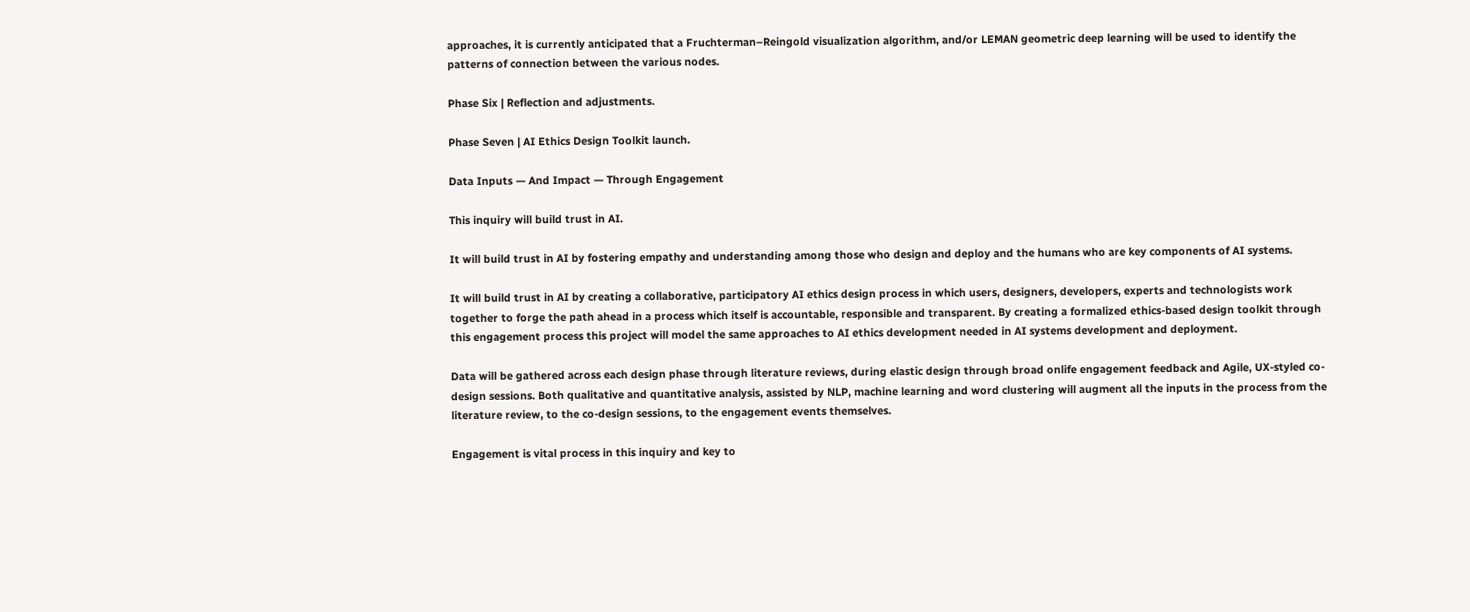approaches, it is currently anticipated that a Fruchterman–Reingold visualization algorithm, and/or LEMAN geometric deep learning will be used to identify the patterns of connection between the various nodes.

Phase Six | Reflection and adjustments.

Phase Seven | AI Ethics Design Toolkit launch.

Data Inputs — And Impact — Through Engagement

This inquiry will build trust in AI.

It will build trust in AI by fostering empathy and understanding among those who design and deploy and the humans who are key components of AI systems.

It will build trust in AI by creating a collaborative, participatory AI ethics design process in which users, designers, developers, experts and technologists work together to forge the path ahead in a process which itself is accountable, responsible and transparent. By creating a formalized ethics-based design toolkit through this engagement process this project will model the same approaches to AI ethics development needed in AI systems development and deployment.

Data will be gathered across each design phase through literature reviews, during elastic design through broad onlife engagement feedback and Agile, UX-styled co-design sessions. Both qualitative and quantitative analysis, assisted by NLP, machine learning and word clustering will augment all the inputs in the process from the literature review, to the co-design sessions, to the engagement events themselves.

Engagement is vital process in this inquiry and key to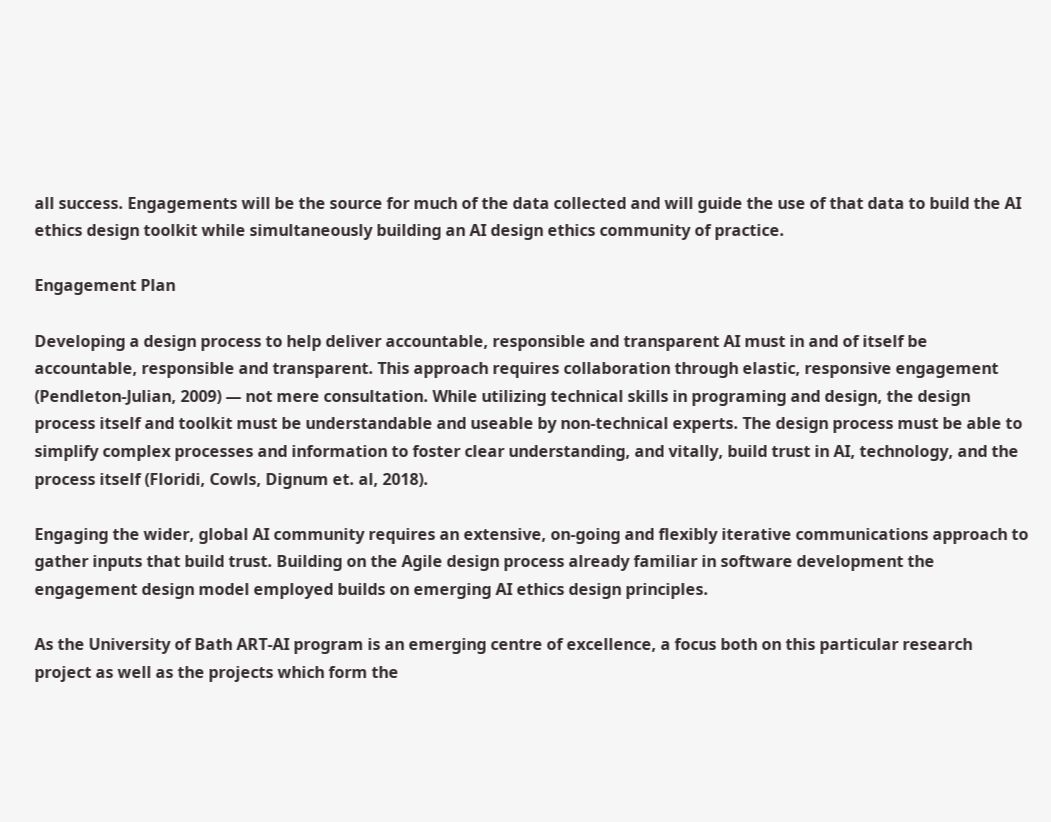all success. Engagements will be the source for much of the data collected and will guide the use of that data to build the AI ethics design toolkit while simultaneously building an AI design ethics community of practice.

Engagement Plan

Developing a design process to help deliver accountable, responsible and transparent AI must in and of itself be accountable, responsible and transparent. This approach requires collaboration through elastic, responsive engagement (Pendleton-Julian, 2009) — not mere consultation. While utilizing technical skills in programing and design, the design process itself and toolkit must be understandable and useable by non-technical experts. The design process must be able to simplify complex processes and information to foster clear understanding, and vitally, build trust in AI, technology, and the process itself (Floridi, Cowls, Dignum et. al, 2018).

Engaging the wider, global AI community requires an extensive, on-going and flexibly iterative communications approach to gather inputs that build trust. Building on the Agile design process already familiar in software development the engagement design model employed builds on emerging AI ethics design principles.

As the University of Bath ART-AI program is an emerging centre of excellence, a focus both on this particular research project as well as the projects which form the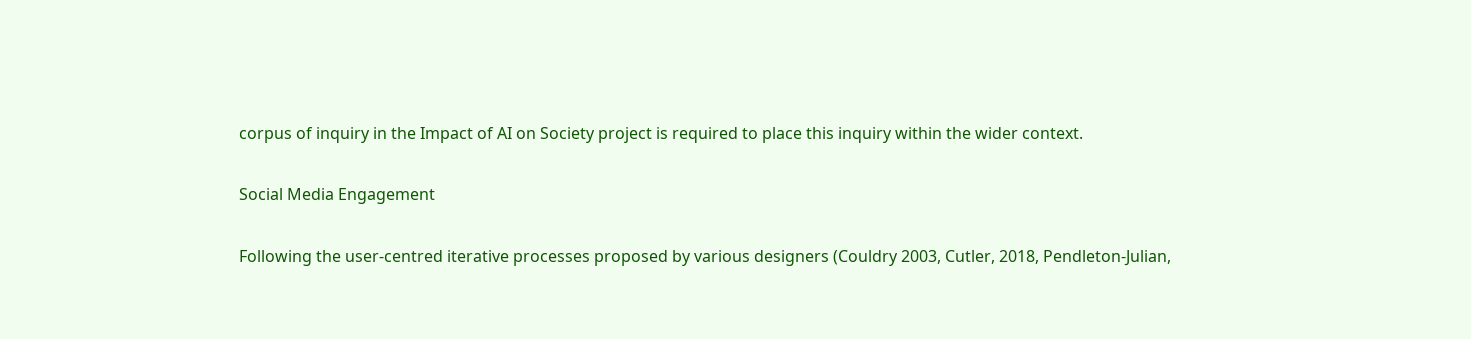corpus of inquiry in the Impact of AI on Society project is required to place this inquiry within the wider context.

Social Media Engagement

Following the user-centred iterative processes proposed by various designers (Couldry 2003, Cutler, 2018, Pendleton-Julian,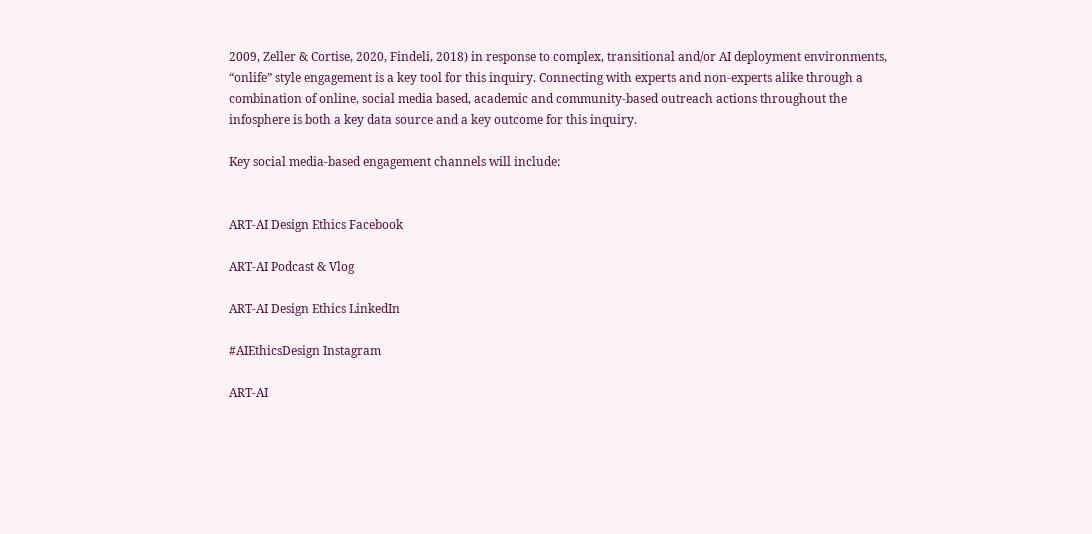2009, Zeller & Cortise, 2020, Findeli, 2018) in response to complex, transitional and/or AI deployment environments, “onlife” style engagement is a key tool for this inquiry. Connecting with experts and non-experts alike through a combination of online, social media based, academic and community-based outreach actions throughout the infosphere is both a key data source and a key outcome for this inquiry.

Key social media-based engagement channels will include:


ART-AI Design Ethics Facebook

ART-AI Podcast & Vlog

ART-AI Design Ethics LinkedIn

#AIEthicsDesign Instagram

ART-AI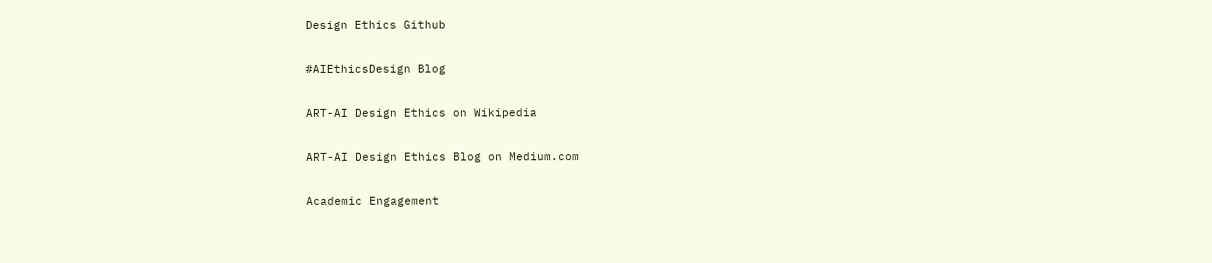Design Ethics Github

#AIEthicsDesign Blog

ART-AI Design Ethics on Wikipedia

ART-AI Design Ethics Blog on Medium.com

Academic Engagement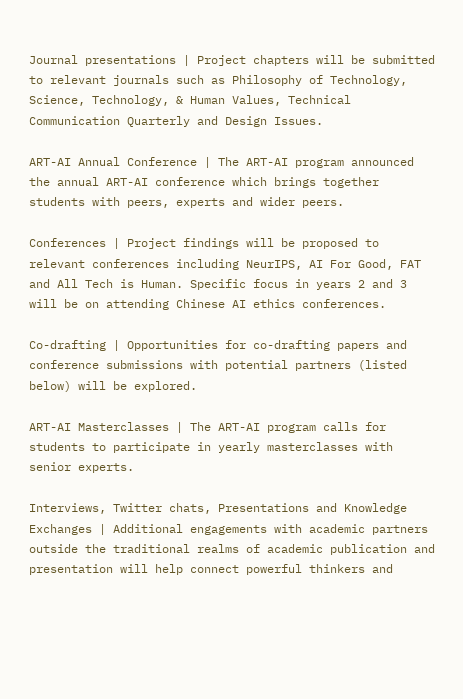Journal presentations | Project chapters will be submitted to relevant journals such as Philosophy of Technology, Science, Technology, & Human Values, Technical Communication Quarterly and Design Issues.

ART-AI Annual Conference | The ART-AI program announced the annual ART-AI conference which brings together students with peers, experts and wider peers.

Conferences | Project findings will be proposed to relevant conferences including NeurIPS, AI For Good, FAT and All Tech is Human. Specific focus in years 2 and 3 will be on attending Chinese AI ethics conferences.

Co-drafting | Opportunities for co-drafting papers and conference submissions with potential partners (listed below) will be explored.

ART-AI Masterclasses | The ART-AI program calls for students to participate in yearly masterclasses with senior experts.

Interviews, Twitter chats, Presentations and Knowledge Exchanges | Additional engagements with academic partners outside the traditional realms of academic publication and presentation will help connect powerful thinkers and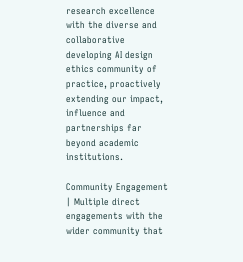research excellence with the diverse and collaborative developing AI design ethics community of practice, proactively extending our impact, influence and partnerships far beyond academic institutions.

Community Engagement | Multiple direct engagements with the wider community that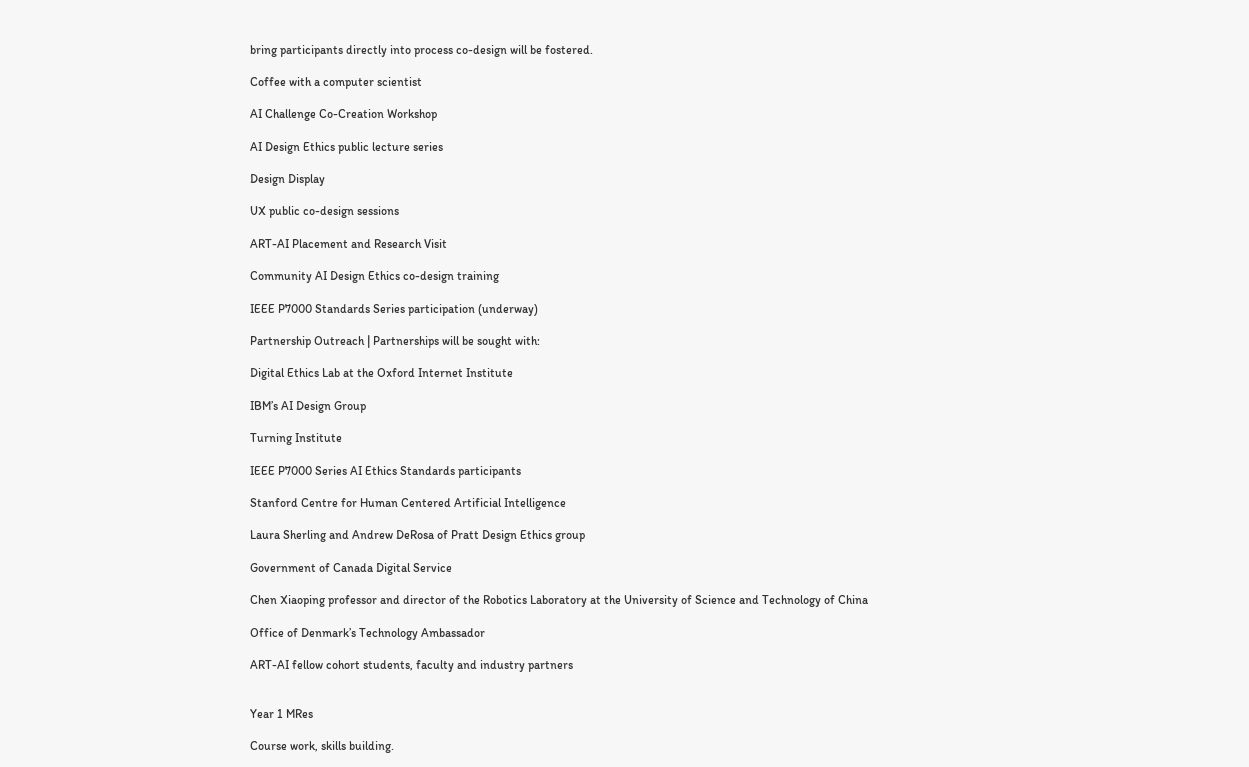bring participants directly into process co-design will be fostered.

Coffee with a computer scientist

AI Challenge Co-Creation Workshop

AI Design Ethics public lecture series

Design Display

UX public co-design sessions

ART-AI Placement and Research Visit

Community AI Design Ethics co-design training

IEEE P7000 Standards Series participation (underway)

Partnership Outreach | Partnerships will be sought with:

Digital Ethics Lab at the Oxford Internet Institute

IBM’s AI Design Group

Turning Institute

IEEE P7000 Series AI Ethics Standards participants

Stanford Centre for Human Centered Artificial Intelligence

Laura Sherling and Andrew DeRosa of Pratt Design Ethics group

Government of Canada Digital Service

Chen Xiaoping professor and director of the Robotics Laboratory at the University of Science and Technology of China

Office of Denmark’s Technology Ambassador

ART-AI fellow cohort students, faculty and industry partners


Year 1 MRes

Course work, skills building.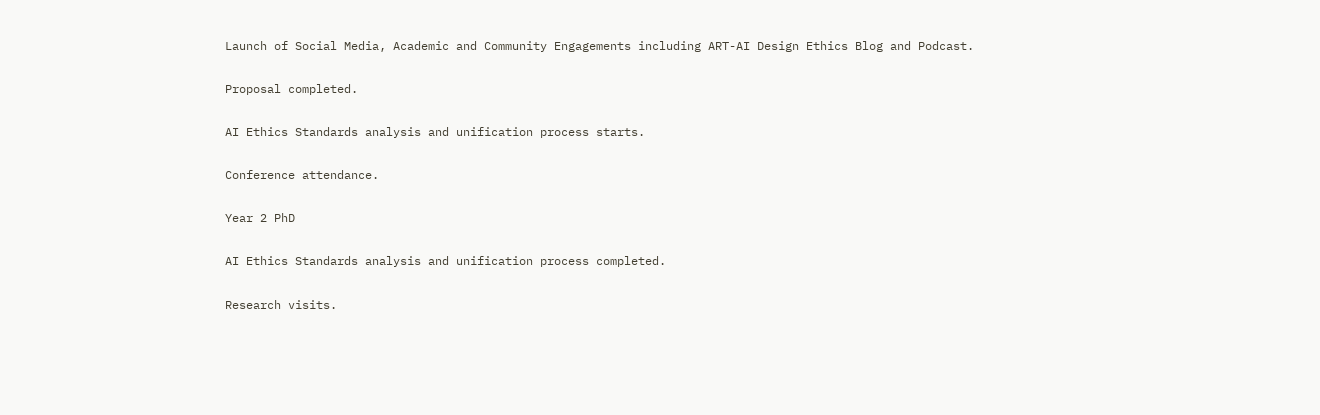Launch of Social Media, Academic and Community Engagements including ART-AI Design Ethics Blog and Podcast.

Proposal completed.

AI Ethics Standards analysis and unification process starts.

Conference attendance.

Year 2 PhD

AI Ethics Standards analysis and unification process completed.

Research visits.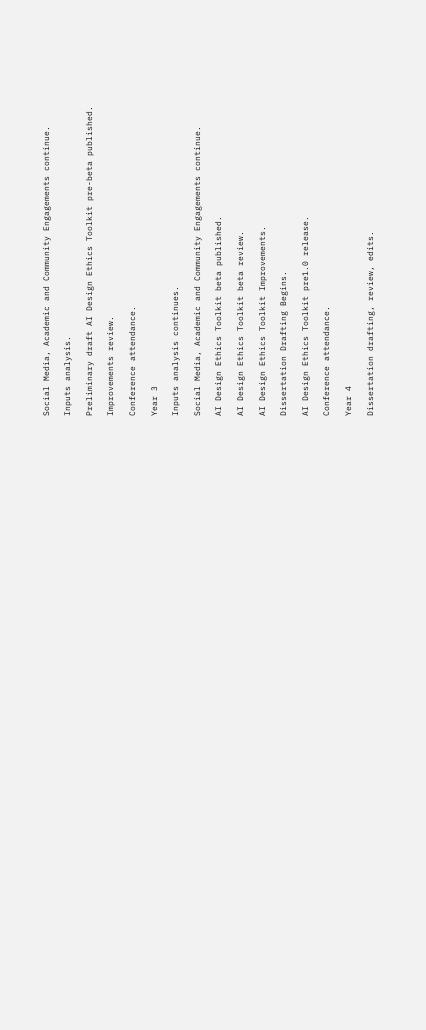Social Media, Academic and Community Engagements continue.

Inputs analysis.

Preliminary draft AI Design Ethics Toolkit pre-beta published.

Improvements review.

Conference attendance.

Year 3

Inputs analysis continues.

Social Media, Academic and Community Engagements continue.

AI Design Ethics Toolkit beta published.

AI Design Ethics Toolkit beta review.

AI Design Ethics Toolkit Improvements.

Dissertation Drafting Begins.

AI Design Ethics Toolkit pre1.0 release.

Conference attendance.

Year 4

Dissertation drafting, review, edits.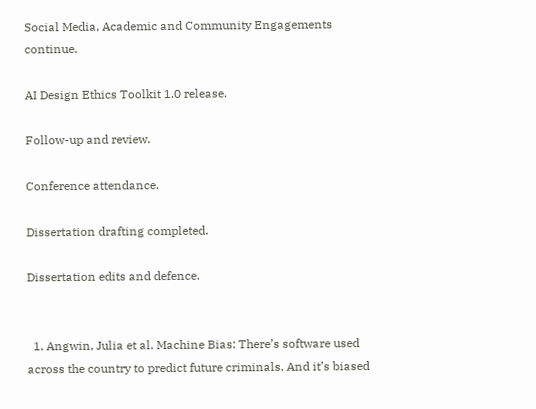Social Media, Academic and Community Engagements continue.

AI Design Ethics Toolkit 1.0 release.

Follow-up and review.

Conference attendance.

Dissertation drafting completed.

Dissertation edits and defence.


  1. Angwin, Julia et al. Machine Bias: There’s software used across the country to predict future criminals. And it’s biased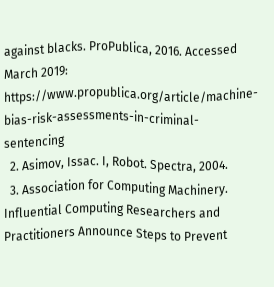against blacks. ProPublica, 2016. Accessed March 2019: https://www.propublica.org/article/machine-bias-risk-assessments-in-criminal-sentencing
  2. Asimov, Issac. I, Robot. Spectra, 2004.
  3. Association for Computing Machinery. Influential Computing Researchers and Practitioners Announce Steps to Prevent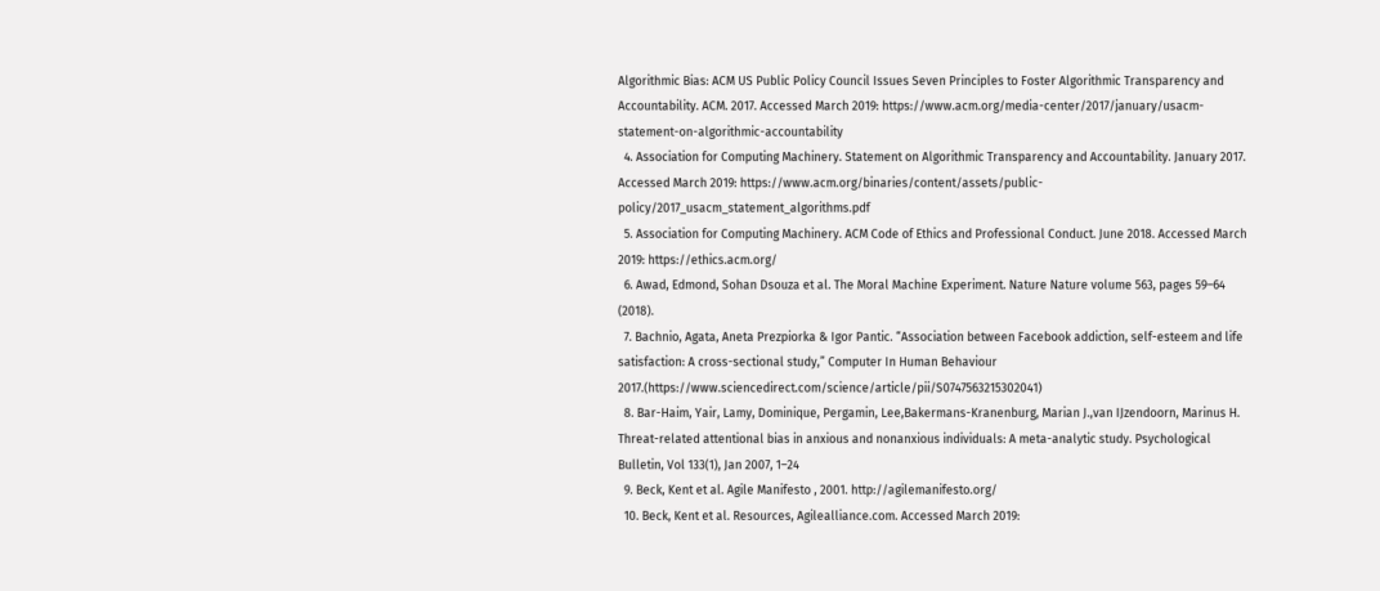Algorithmic Bias: ACM US Public Policy Council Issues Seven Principles to Foster Algorithmic Transparency and Accountability. ACM. 2017. Accessed March 2019: https://www.acm.org/media-center/2017/january/usacm-statement-on-algorithmic-accountability
  4. Association for Computing Machinery. Statement on Algorithmic Transparency and Accountability. January 2017. Accessed March 2019: https://www.acm.org/binaries/content/assets/public-policy/2017_usacm_statement_algorithms.pdf
  5. Association for Computing Machinery. ACM Code of Ethics and Professional Conduct. June 2018. Accessed March 2019: https://ethics.acm.org/
  6. Awad, Edmond, Sohan Dsouza et al. The Moral Machine Experiment. Nature Nature volume 563, pages 59–64 (2018).
  7. Bachnio, Agata, Aneta Prezpiorka & Igor Pantic. “Association between Facebook addiction, self-esteem and life satisfaction: A cross-sectional study,” Computer In Human Behaviour 2017.(https://www.sciencedirect.com/science/article/pii/S0747563215302041)
  8. Bar-Haim, Yair, Lamy, Dominique, Pergamin, Lee,Bakermans-Kranenburg, Marian J.,van IJzendoorn, Marinus H. Threat-related attentional bias in anxious and nonanxious individuals: A meta-analytic study. Psychological Bulletin, Vol 133(1), Jan 2007, 1–24
  9. Beck, Kent et al. Agile Manifesto , 2001. http://agilemanifesto.org/
  10. Beck, Kent et al. Resources, Agilealliance.com. Accessed March 2019: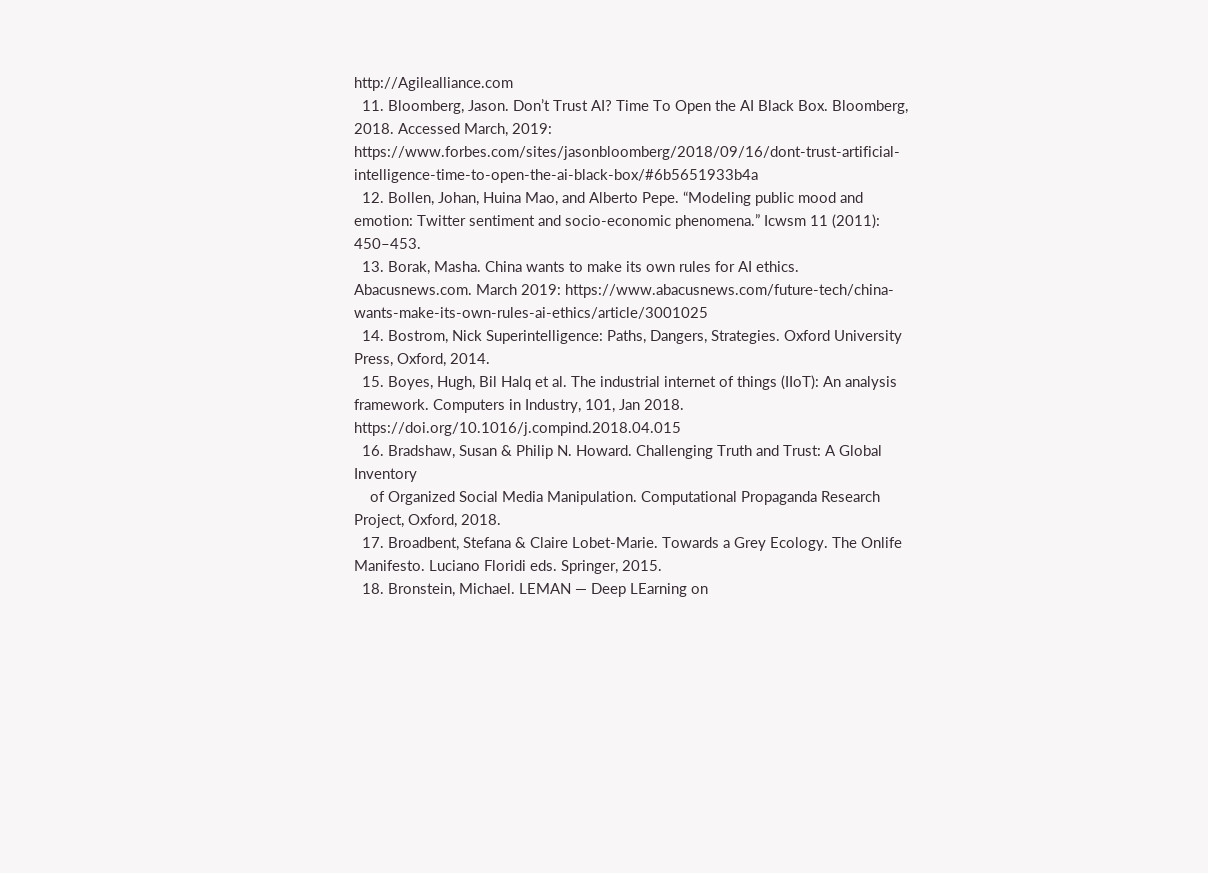http://Agilealliance.com
  11. Bloomberg, Jason. Don’t Trust AI? Time To Open the AI Black Box. Bloomberg, 2018. Accessed March, 2019: https://www.forbes.com/sites/jasonbloomberg/2018/09/16/dont-trust-artificial-intelligence-time-to-open-the-ai-black-box/#6b5651933b4a
  12. Bollen, Johan, Huina Mao, and Alberto Pepe. “Modeling public mood and emotion: Twitter sentiment and socio-economic phenomena.” Icwsm 11 (2011): 450–453.
  13. Borak, Masha. China wants to make its own rules for AI ethics. Abacusnews.com. March 2019: https://www.abacusnews.com/future-tech/china-wants-make-its-own-rules-ai-ethics/article/3001025
  14. Bostrom, Nick Superintelligence: Paths, Dangers, Strategies. Oxford University Press, Oxford, 2014.
  15. Boyes, Hugh, Bil Halq et al. The industrial internet of things (IIoT): An analysis framework. Computers in Industry, 101, Jan 2018. https://doi.org/10.1016/j.compind.2018.04.015
  16. Bradshaw, Susan & Philip N. Howard. Challenging Truth and Trust: A Global Inventory
    of Organized Social Media Manipulation. Computational Propaganda Research Project, Oxford, 2018.
  17. Broadbent, Stefana & Claire Lobet-Marie. Towards a Grey Ecology. The Onlife Manifesto. Luciano Floridi eds. Springer, 2015.
  18. Bronstein, Michael. LEMAN — Deep LEarning on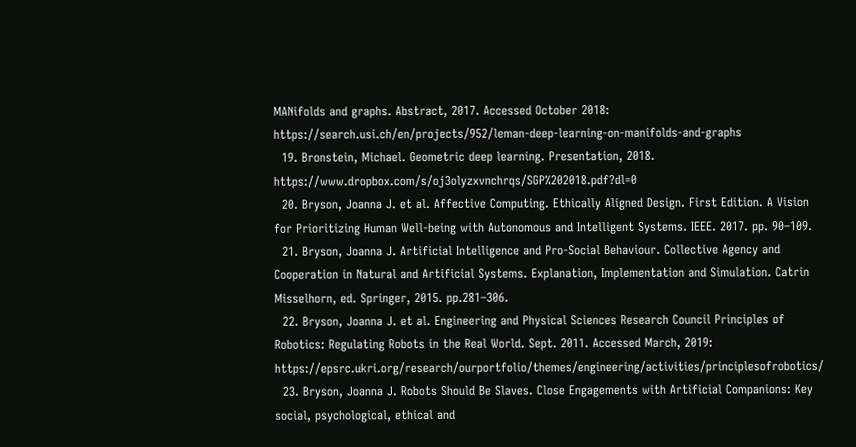MANifolds and graphs. Abstract, 2017. Accessed October 2018: https://search.usi.ch/en/projects/952/leman-deep-learning-on-manifolds-and-graphs
  19. Bronstein, Michael. Geometric deep learning. Presentation, 2018. https://www.dropbox.com/s/oj3olyzxvnchrqs/SGP%202018.pdf?dl=0
  20. Bryson, Joanna J. et al. Affective Computing. Ethically Aligned Design. First Edition. A Vision for Prioritizing Human Well-being with Autonomous and Intelligent Systems. IEEE. 2017. pp. 90–109.
  21. Bryson, Joanna J. Artificial Intelligence and Pro-Social Behaviour. Collective Agency and Cooperation in Natural and Artificial Systems. Explanation, Implementation and Simulation. Catrin Misselhorn, ed. Springer, 2015. pp.281–306.
  22. Bryson, Joanna J. et al. Engineering and Physical Sciences Research Council Principles of Robotics: Regulating Robots in the Real World. Sept. 2011. Accessed March, 2019: https://epsrc.ukri.org/research/ourportfolio/themes/engineering/activities/principlesofrobotics/
  23. Bryson, Joanna J. Robots Should Be Slaves. Close Engagements with Artificial Companions: Key social, psychological, ethical and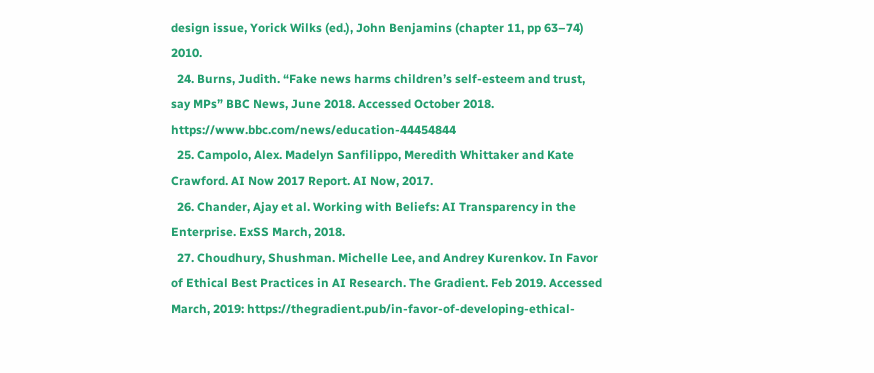design issue, Yorick Wilks (ed.), John Benjamins (chapter 11, pp 63–74) 2010.
  24. Burns, Judith. “Fake news harms children’s self-esteem and trust, say MPs” BBC News, June 2018. Accessed October 2018. https://www.bbc.com/news/education-44454844
  25. Campolo, Alex. Madelyn Sanfilippo, Meredith Whittaker and Kate Crawford. AI Now 2017 Report. AI Now, 2017.
  26. Chander, Ajay et al. Working with Beliefs: AI Transparency in the Enterprise. ExSS March, 2018.
  27. Choudhury, Shushman. Michelle Lee, and Andrey Kurenkov. In Favor of Ethical Best Practices in AI Research. The Gradient. Feb 2019. Accessed March, 2019: https://thegradient.pub/in-favor-of-developing-ethical-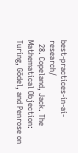best-practices-in-ai-research/
  28. Copeland, Jack. The Mathematical Objection: Turing, Gödel, and Penrose on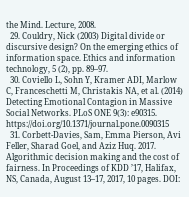the Mind. Lecture, 2008.
  29. Couldry, Nick (2003) Digital divide or discursive design? On the emerging ethics of information space. Ethics and information technology, 5 (2), pp. 89–97.
  30. Coviello L, Sohn Y, Kramer ADI, Marlow C, Franceschetti M, Christakis NA, et al. (2014) Detecting Emotional Contagion in Massive Social Networks. PLoS ONE 9(3): e90315. https://doi.org/10.1371/journal.pone.0090315
  31. Corbett-Davies, Sam, Emma Pierson, Avi Feller, Sharad Goel, and Aziz Huq. 2017. Algorithmic decision making and the cost of fairness. In Proceedings of KDD ’17, Halifax, NS, Canada, August 13–17, 2017, 10 pages. DOI: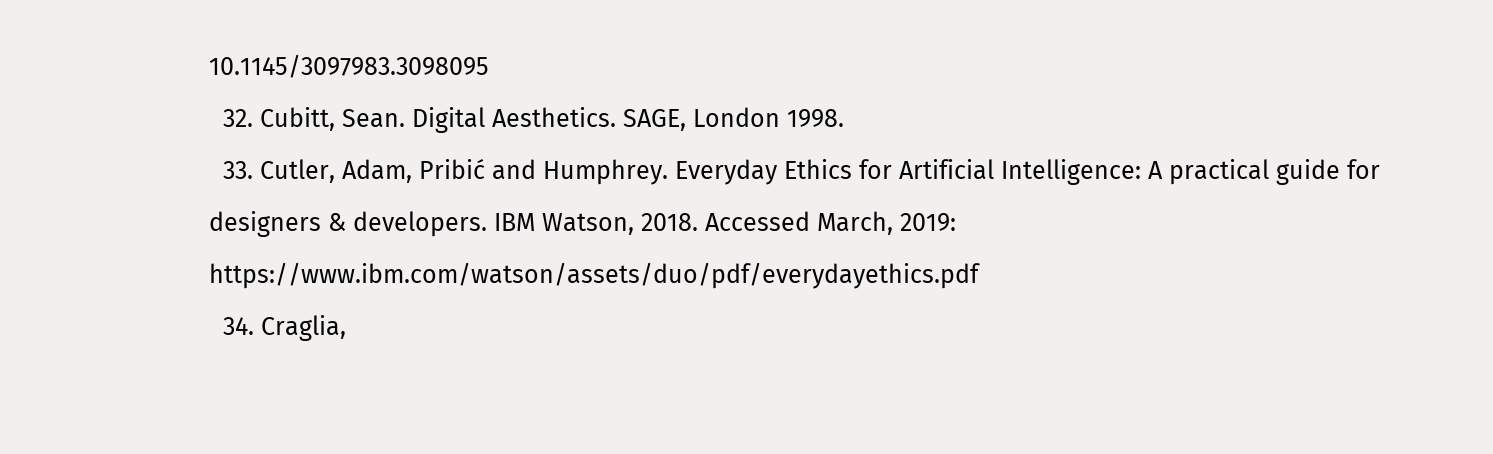10.1145/3097983.3098095
  32. Cubitt, Sean. Digital Aesthetics. SAGE, London 1998.
  33. Cutler, Adam, Pribić and Humphrey. Everyday Ethics for Artificial Intelligence: A practical guide for designers & developers. IBM Watson, 2018. Accessed March, 2019: https://www.ibm.com/watson/assets/duo/pdf/everydayethics.pdf
  34. Craglia,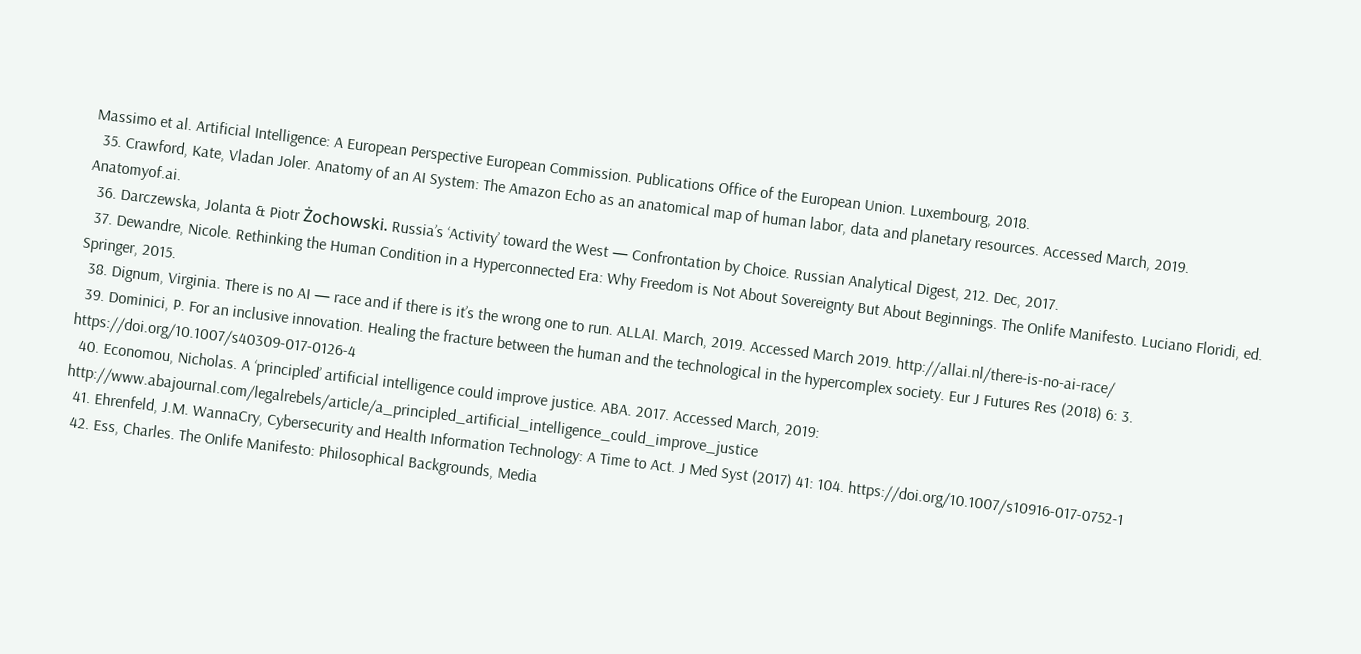Massimo et al. Artificial Intelligence: A European Perspective European Commission. Publications Office of the European Union. Luxembourg, 2018.
  35. Crawford, Kate, Vladan Joler. Anatomy of an AI System: The Amazon Echo as an anatomical map of human labor, data and planetary resources. Accessed March, 2019. Anatomyof.ai.
  36. Darczewska, Jolanta & Piotr Żochowski. Russia’s ‘Activity’ toward the West — Confrontation by Choice. Russian Analytical Digest, 212. Dec, 2017.
  37. Dewandre, Nicole. Rethinking the Human Condition in a Hyperconnected Era: Why Freedom is Not About Sovereignty But About Beginnings. The Onlife Manifesto. Luciano Floridi, ed. Springer, 2015.
  38. Dignum, Virginia. There is no AI — race and if there is it’s the wrong one to run. ALLAI. March, 2019. Accessed March 2019. http://allai.nl/there-is-no-ai-race/
  39. Dominici, P. For an inclusive innovation. Healing the fracture between the human and the technological in the hypercomplex society. Eur J Futures Res (2018) 6: 3. https://doi.org/10.1007/s40309-017-0126-4
  40. Economou, Nicholas. A ‘principled’ artificial intelligence could improve justice. ABA. 2017. Accessed March, 2019: http://www.abajournal.com/legalrebels/article/a_principled_artificial_intelligence_could_improve_justice
  41. Ehrenfeld, J.M. WannaCry, Cybersecurity and Health Information Technology: A Time to Act. J Med Syst (2017) 41: 104. https://doi.org/10.1007/s10916-017-0752-1
  42. Ess, Charles. The Onlife Manifesto: Philosophical Backgrounds, Media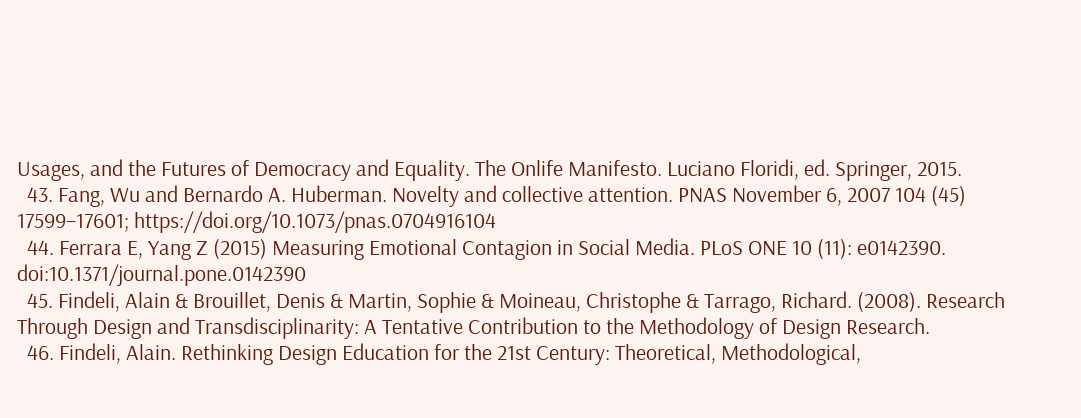Usages, and the Futures of Democracy and Equality. The Onlife Manifesto. Luciano Floridi, ed. Springer, 2015.
  43. Fang, Wu and Bernardo A. Huberman. Novelty and collective attention. PNAS November 6, 2007 104 (45) 17599–17601; https://doi.org/10.1073/pnas.0704916104
  44. Ferrara E, Yang Z (2015) Measuring Emotional Contagion in Social Media. PLoS ONE 10 (11): e0142390. doi:10.1371/journal.pone.0142390
  45. Findeli, Alain & Brouillet, Denis & Martin, Sophie & Moineau, Christophe & Tarrago, Richard. (2008). Research Through Design and Transdisciplinarity: A Tentative Contribution to the Methodology of Design Research.
  46. Findeli, Alain. Rethinking Design Education for the 21st Century: Theoretical, Methodological,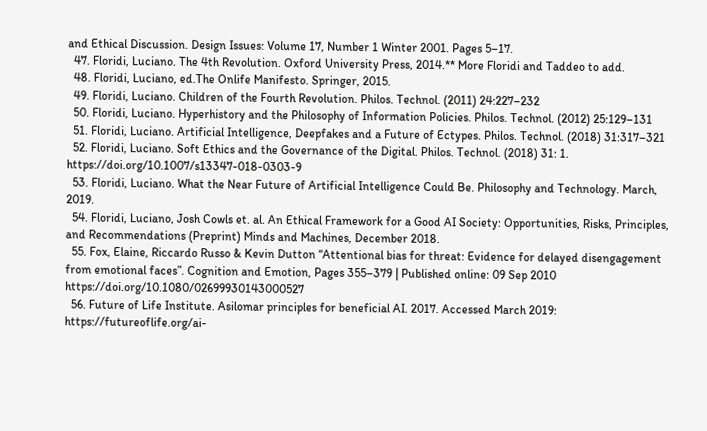and Ethical Discussion. Design Issues: Volume 17, Number 1 Winter 2001. Pages 5–17.
  47. Floridi, Luciano. The 4th Revolution. Oxford University Press, 2014.** More Floridi and Taddeo to add.
  48. Floridi, Luciano, ed.The Onlife Manifesto. Springer, 2015.
  49. Floridi, Luciano. Children of the Fourth Revolution. Philos. Technol. (2011) 24:227–232
  50. Floridi, Luciano. Hyperhistory and the Philosophy of Information Policies. Philos. Technol. (2012) 25:129–131
  51. Floridi, Luciano. Artificial Intelligence, Deepfakes and a Future of Ectypes. Philos. Technol. (2018) 31:317–321
  52. Floridi, Luciano. Soft Ethics and the Governance of the Digital. Philos. Technol. (2018) 31: 1. https://doi.org/10.1007/s13347-018-0303-9
  53. Floridi, Luciano. What the Near Future of Artificial Intelligence Could Be. Philosophy and Technology. March, 2019.
  54. Floridi, Luciano, Josh Cowls et. al. An Ethical Framework for a Good AI Society: Opportunities, Risks, Principles, and Recommendations (Preprint) Minds and Machines, December 2018.
  55. Fox, Elaine, Riccardo Russo & Kevin Dutton “Attentional bias for threat: Evidence for delayed disengagement from emotional faces”. Cognition and Emotion, Pages 355–379 | Published online: 09 Sep 2010 https://doi.org/10.1080/02699930143000527
  56. Future of Life Institute. Asilomar principles for beneficial AI. 2017. Accessed March 2019: https://futureoflife.org/ai-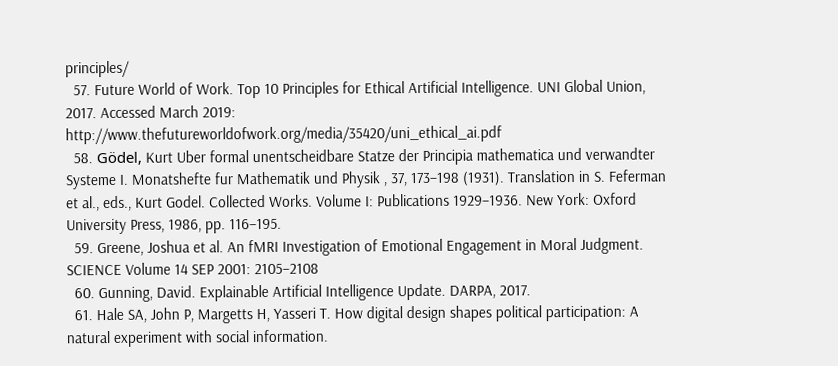principles/
  57. Future World of Work. Top 10 Principles for Ethical Artificial Intelligence. UNI Global Union, 2017. Accessed March 2019: http://www.thefutureworldofwork.org/media/35420/uni_ethical_ai.pdf
  58. Gödel, Kurt Uber formal unentscheidbare Statze der Principia mathematica und verwandter Systeme I. Monatshefte fur Mathematik und Physik , 37, 173–198 (1931). Translation in S. Feferman et al., eds., Kurt Godel. Collected Works. Volume I: Publications 1929–1936. New York: Oxford University Press, 1986, pp. 116–195.
  59. Greene, Joshua et al. An fMRI Investigation of Emotional Engagement in Moral Judgment. SCIENCE Volume 14 SEP 2001: 2105–2108
  60. Gunning, David. Explainable Artificial Intelligence Update. DARPA, 2017.
  61. Hale SA, John P, Margetts H, Yasseri T. How digital design shapes political participation: A natural experiment with social information.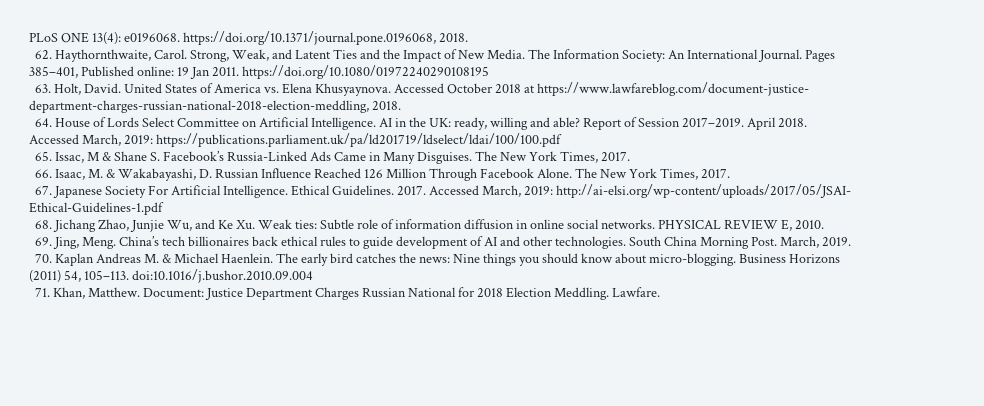PLoS ONE 13(4): e0196068. https://doi.org/10.1371/journal.pone.0196068, 2018.
  62. Haythornthwaite, Carol. Strong, Weak, and Latent Ties and the Impact of New Media. The Information Society: An International Journal. Pages 385–401, Published online: 19 Jan 2011. https://doi.org/10.1080/01972240290108195
  63. Holt, David. United States of America vs. Elena Khusyaynova. Accessed October 2018 at https://www.lawfareblog.com/document-justice-department-charges-russian-national-2018-election-meddling, 2018.
  64. House of Lords Select Committee on Artificial Intelligence. AI in the UK: ready, willing and able? Report of Session 2017–2019. April 2018. Accessed March, 2019: https://publications.parliament.uk/pa/ld201719/ldselect/ldai/100/100.pdf
  65. Issac, M & Shane S. Facebook’s Russia-Linked Ads Came in Many Disguises. The New York Times, 2017.
  66. Isaac, M. & Wakabayashi, D. Russian Influence Reached 126 Million Through Facebook Alone. The New York Times, 2017.
  67. Japanese Society For Artificial Intelligence. Ethical Guidelines. 2017. Accessed March, 2019: http://ai-elsi.org/wp-content/uploads/2017/05/JSAI-Ethical-Guidelines-1.pdf
  68. Jichang Zhao, Junjie Wu, and Ke Xu. Weak ties: Subtle role of information diffusion in online social networks. PHYSICAL REVIEW E, 2010.
  69. Jing, Meng. China’s tech billionaires back ethical rules to guide development of AI and other technologies. South China Morning Post. March, 2019.
  70. Kaplan Andreas M. & Michael Haenlein. The early bird catches the news: Nine things you should know about micro-blogging. Business Horizons (2011) 54, 105–113. doi:10.1016/j.bushor.2010.09.004
  71. Khan, Matthew. Document: Justice Department Charges Russian National for 2018 Election Meddling. Lawfare.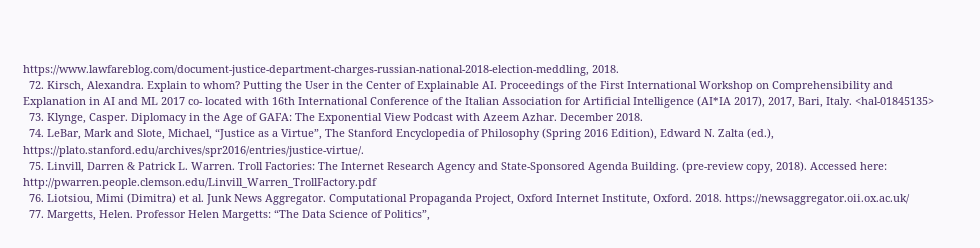https://www.lawfareblog.com/document-justice-department-charges-russian-national-2018-election-meddling, 2018.
  72. Kirsch, Alexandra. Explain to whom? Putting the User in the Center of Explainable AI. Proceedings of the First International Workshop on Comprehensibility and Explanation in AI and ML 2017 co- located with 16th International Conference of the Italian Association for Artificial Intelligence (AI*IA 2017), 2017, Bari, Italy. <hal-01845135>
  73. Klynge, Casper. Diplomacy in the Age of GAFA: The Exponential View Podcast with Azeem Azhar. December 2018.
  74. LeBar, Mark and Slote, Michael, “Justice as a Virtue”, The Stanford Encyclopedia of Philosophy (Spring 2016 Edition), Edward N. Zalta (ed.), https://plato.stanford.edu/archives/spr2016/entries/justice-virtue/.
  75. Linvill, Darren & Patrick L. Warren. Troll Factories: The Internet Research Agency and State-Sponsored Agenda Building. (pre-review copy, 2018). Accessed here: http://pwarren.people.clemson.edu/Linvill_Warren_TrollFactory.pdf
  76. Liotsiou, Mimi (Dimitra) et al. Junk News Aggregator. Computational Propaganda Project, Oxford Internet Institute, Oxford. 2018. https://newsaggregator.oii.ox.ac.uk/
  77. Margetts, Helen. Professor Helen Margetts: “The Data Science of Politics”,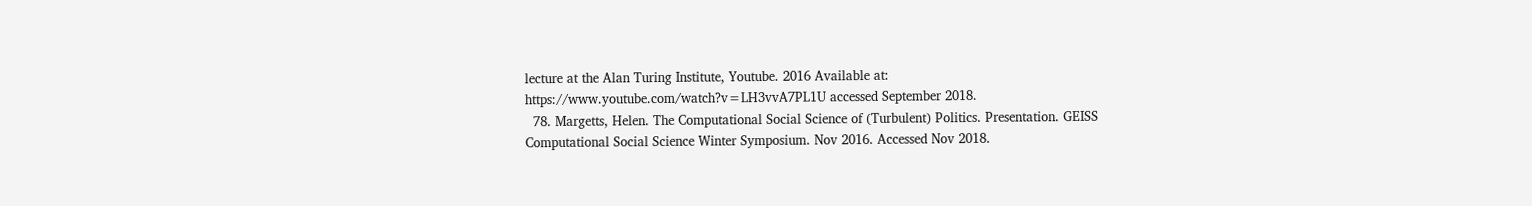lecture at the Alan Turing Institute, Youtube. 2016 Available at: https://www.youtube.com/watch?v=LH3vvA7PL1U accessed September 2018.
  78. Margetts, Helen. The Computational Social Science of (Turbulent) Politics. Presentation. GEISS Computational Social Science Winter Symposium. Nov 2016. Accessed Nov 2018.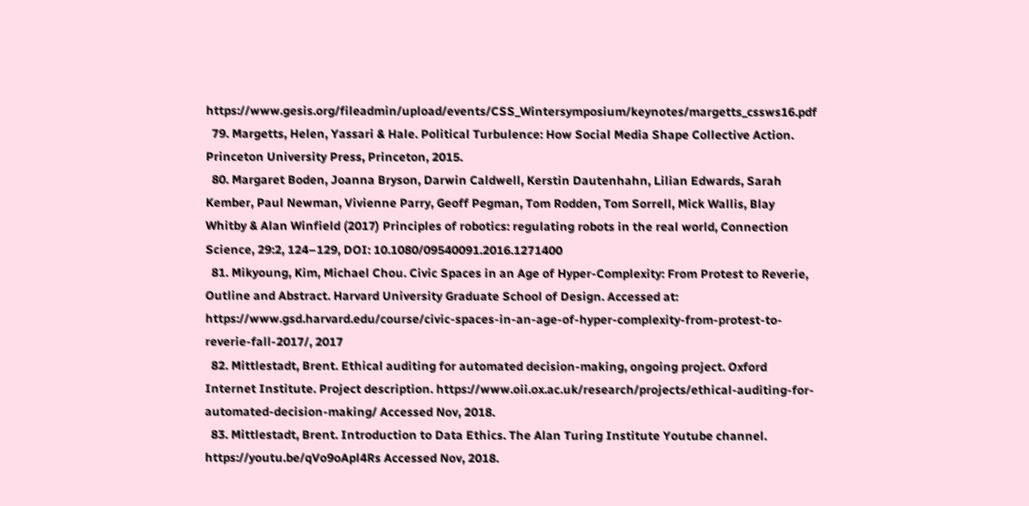https://www.gesis.org/fileadmin/upload/events/CSS_Wintersymposium/keynotes/margetts_cssws16.pdf
  79. Margetts, Helen, Yassari & Hale. Political Turbulence: How Social Media Shape Collective Action. Princeton University Press, Princeton, 2015.
  80. Margaret Boden, Joanna Bryson, Darwin Caldwell, Kerstin Dautenhahn, Lilian Edwards, Sarah Kember, Paul Newman, Vivienne Parry, Geoff Pegman, Tom Rodden, Tom Sorrell, Mick Wallis, Blay Whitby & Alan Winfield (2017) Principles of robotics: regulating robots in the real world, Connection Science, 29:2, 124–129, DOI: 10.1080/09540091.2016.1271400
  81. Mikyoung, Kim, Michael Chou. Civic Spaces in an Age of Hyper-Complexity: From Protest to Reverie, Outline and Abstract. Harvard University Graduate School of Design. Accessed at: https://www.gsd.harvard.edu/course/civic-spaces-in-an-age-of-hyper-complexity-from-protest-to-reverie-fall-2017/, 2017
  82. Mittlestadt, Brent. Ethical auditing for automated decision-making, ongoing project. Oxford Internet Institute. Project description. https://www.oii.ox.ac.uk/research/projects/ethical-auditing-for-automated-decision-making/ Accessed Nov, 2018.
  83. Mittlestadt, Brent. Introduction to Data Ethics. The Alan Turing Institute Youtube channel. https://youtu.be/qVo9oApl4Rs Accessed Nov, 2018.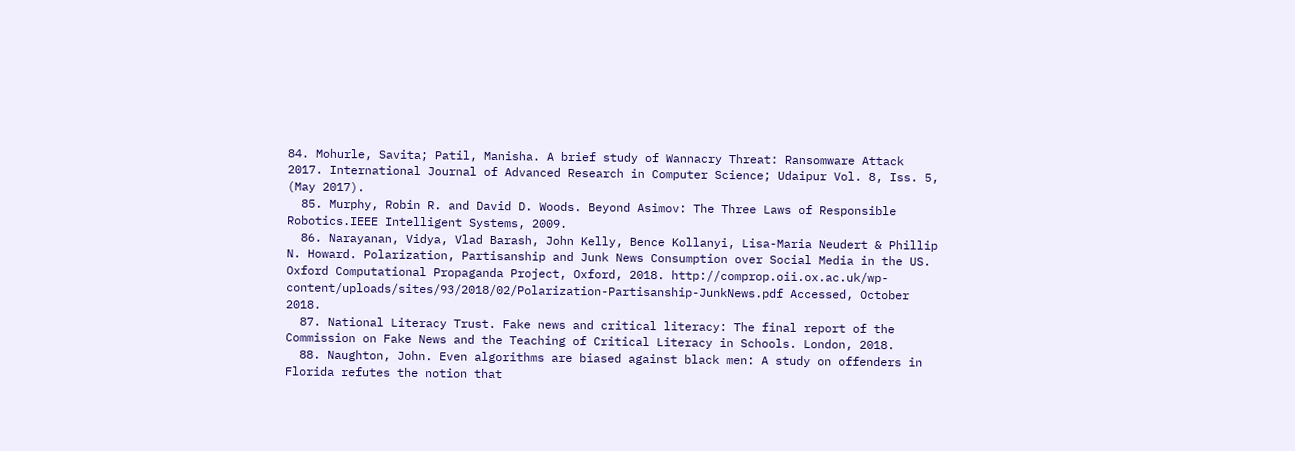84. Mohurle, Savita; Patil, Manisha. A brief study of Wannacry Threat: Ransomware Attack 2017. International Journal of Advanced Research in Computer Science; Udaipur Vol. 8, Iss. 5, (May 2017).
  85. Murphy, Robin R. and David D. Woods. Beyond Asimov: The Three Laws of Responsible Robotics.IEEE Intelligent Systems, 2009.
  86. Narayanan, Vidya, Vlad Barash, John Kelly, Bence Kollanyi, Lisa-Maria Neudert & Phillip N. Howard. Polarization, Partisanship and Junk News Consumption over Social Media in the US. Oxford Computational Propaganda Project, Oxford, 2018. http://comprop.oii.ox.ac.uk/wp-content/uploads/sites/93/2018/02/Polarization-Partisanship-JunkNews.pdf Accessed, October 2018.
  87. National Literacy Trust. Fake news and critical literacy: The final report of the Commission on Fake News and the Teaching of Critical Literacy in Schools. London, 2018.
  88. Naughton, John. Even algorithms are biased against black men: A study on offenders in Florida refutes the notion that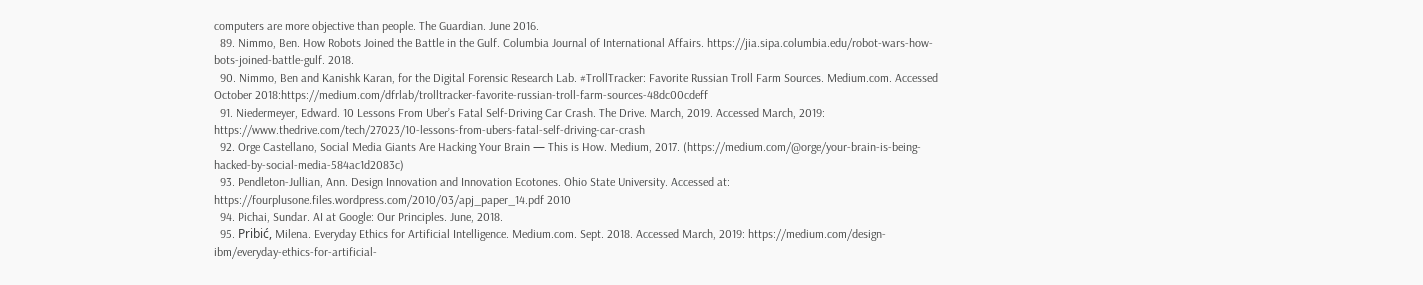computers are more objective than people. The Guardian. June 2016.
  89. Nimmo, Ben. How Robots Joined the Battle in the Gulf. Columbia Journal of International Affairs. https://jia.sipa.columbia.edu/robot-wars-how-bots-joined-battle-gulf. 2018.
  90. Nimmo, Ben and Kanishk Karan, for the Digital Forensic Research Lab. #TrollTracker: Favorite Russian Troll Farm Sources. Medium.com. Accessed October 2018:https://medium.com/dfrlab/trolltracker-favorite-russian-troll-farm-sources-48dc00cdeff
  91. Niedermeyer, Edward. 10 Lessons From Uber’s Fatal Self-Driving Car Crash. The Drive. March, 2019. Accessed March, 2019: https://www.thedrive.com/tech/27023/10-lessons-from-ubers-fatal-self-driving-car-crash
  92. Orge Castellano, Social Media Giants Are Hacking Your Brain — This is How. Medium, 2017. (https://medium.com/@orge/your-brain-is-being-hacked-by-social-media-584ac1d2083c)
  93. Pendleton-Jullian, Ann. Design Innovation and Innovation Ecotones. Ohio State University. Accessed at: https://fourplusone.files.wordpress.com/2010/03/apj_paper_14.pdf 2010
  94. Pichai, Sundar. AI at Google: Our Principles. June, 2018.
  95. Pribić, Milena. Everyday Ethics for Artificial Intelligence. Medium.com. Sept. 2018. Accessed March, 2019: https://medium.com/design-ibm/everyday-ethics-for-artificial-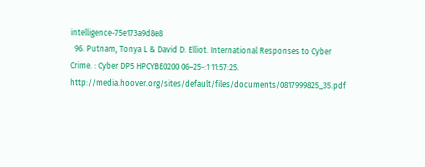intelligence-75e173a9d8e8
  96. Putnam, Tonya L & David D. Elliot. International Responses to Cyber Crime. : Cyber DP5 HPCYBE0200 06–25-:1 11:57:25. http://media.hoover.org/sites/default/files/documents/0817999825_35.pdf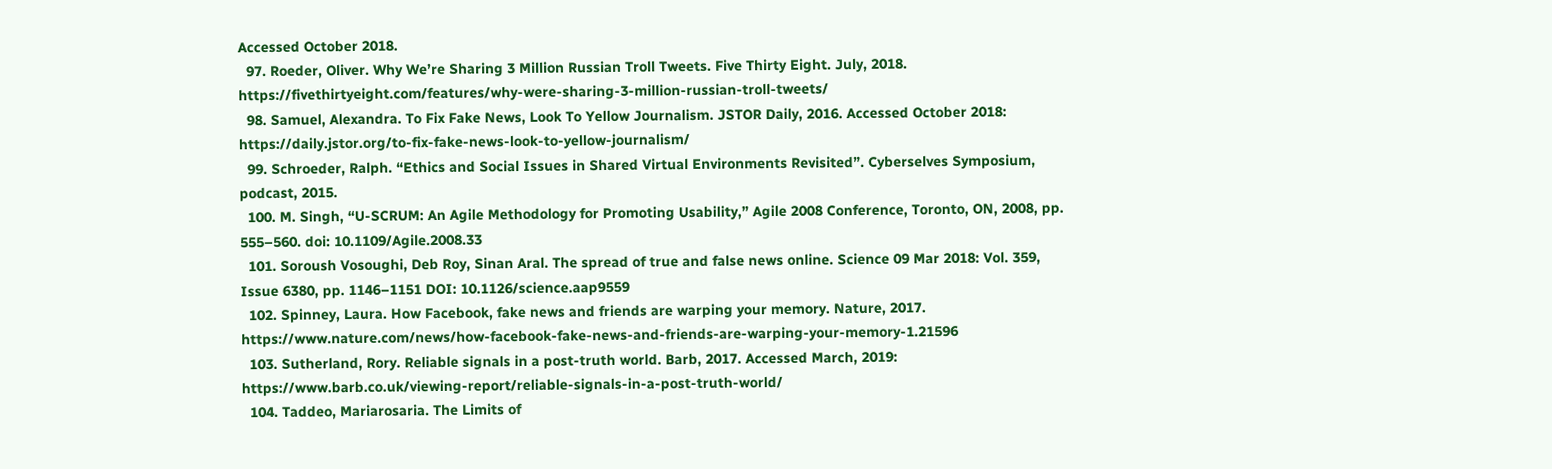Accessed October 2018.
  97. Roeder, Oliver. Why We’re Sharing 3 Million Russian Troll Tweets. Five Thirty Eight. July, 2018. https://fivethirtyeight.com/features/why-were-sharing-3-million-russian-troll-tweets/
  98. Samuel, Alexandra. To Fix Fake News, Look To Yellow Journalism. JSTOR Daily, 2016. Accessed October 2018: https://daily.jstor.org/to-fix-fake-news-look-to-yellow-journalism/
  99. Schroeder, Ralph. “Ethics and Social Issues in Shared Virtual Environments Revisited”. Cyberselves Symposium, podcast, 2015.
  100. M. Singh, “U-SCRUM: An Agile Methodology for Promoting Usability,” Agile 2008 Conference, Toronto, ON, 2008, pp. 555–560. doi: 10.1109/Agile.2008.33
  101. Soroush Vosoughi, Deb Roy, Sinan Aral. The spread of true and false news online. Science 09 Mar 2018: Vol. 359, Issue 6380, pp. 1146–1151 DOI: 10.1126/science.aap9559
  102. Spinney, Laura. How Facebook, fake news and friends are warping your memory. Nature, 2017. https://www.nature.com/news/how-facebook-fake-news-and-friends-are-warping-your-memory-1.21596
  103. Sutherland, Rory. Reliable signals in a post-truth world. Barb, 2017. Accessed March, 2019: https://www.barb.co.uk/viewing-report/reliable-signals-in-a-post-truth-world/
  104. Taddeo, Mariarosaria. The Limits of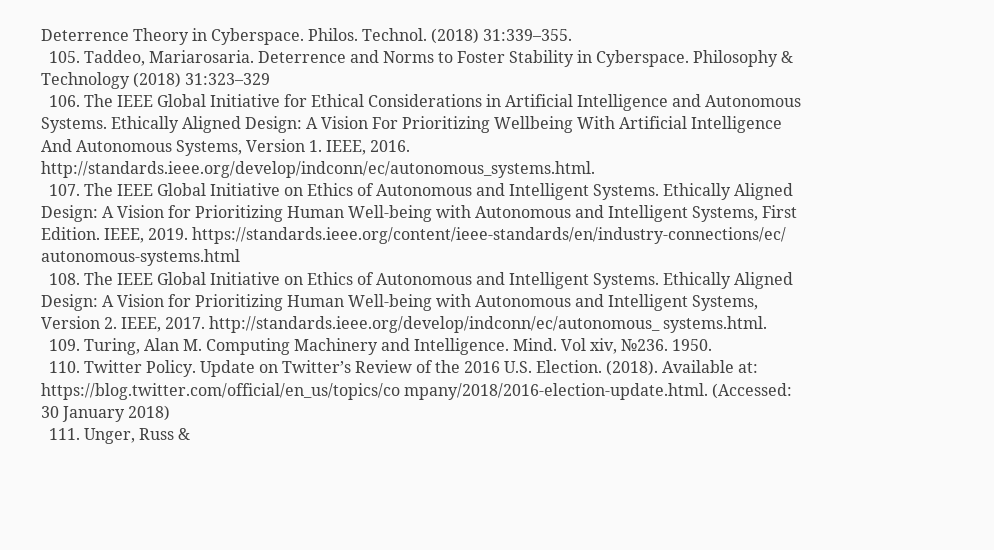Deterrence Theory in Cyberspace. Philos. Technol. (2018) 31:339–355.
  105. Taddeo, Mariarosaria. Deterrence and Norms to Foster Stability in Cyberspace. Philosophy & Technology (2018) 31:323–329
  106. The IEEE Global Initiative for Ethical Considerations in Artificial Intelligence and Autonomous Systems. Ethically Aligned Design: A Vision For Prioritizing Wellbeing With Artificial Intelligence And Autonomous Systems, Version 1. IEEE, 2016. http://standards.ieee.org/develop/indconn/ec/autonomous_systems.html.
  107. The IEEE Global Initiative on Ethics of Autonomous and Intelligent Systems. Ethically Aligned Design: A Vision for Prioritizing Human Well-being with Autonomous and Intelligent Systems, First Edition. IEEE, 2019. https://standards.ieee.org/content/ieee-standards/en/industry-connections/ec/ autonomous-systems.html
  108. The IEEE Global Initiative on Ethics of Autonomous and Intelligent Systems. Ethically Aligned Design: A Vision for Prioritizing Human Well-being with Autonomous and Intelligent Systems, Version 2. IEEE, 2017. http://standards.ieee.org/develop/indconn/ec/autonomous_ systems.html.
  109. Turing, Alan M. Computing Machinery and Intelligence. Mind. Vol xiv, №236. 1950.
  110. Twitter Policy. Update on Twitter’s Review of the 2016 U.S. Election. (2018). Available at: https://blog.twitter.com/official/en_us/topics/co mpany/2018/2016-election-update.html. (Accessed: 30 January 2018)
  111. Unger, Russ &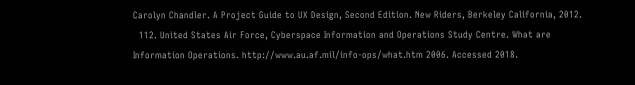Carolyn Chandler. A Project Guide to UX Design, Second Edition. New Riders, Berkeley California, 2012.
  112. United States Air Force, Cyberspace Information and Operations Study Centre. What are Information Operations. http://www.au.af.mil/info-ops/what.htm 2006. Accessed 2018.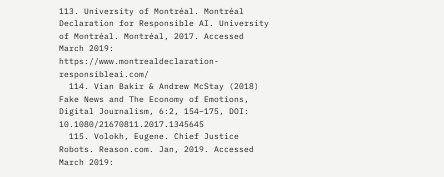113. University of Montréal. Montréal Declaration for Responsible AI. University of Montréal. Montréal, 2017. Accessed March 2019: https://www.montrealdeclaration-responsibleai.com/
  114. Vian Bakir & Andrew McStay (2018) Fake News and The Economy of Emotions, Digital Journalism, 6:2, 154–175, DOI: 10.1080/21670811.2017.1345645
  115. Volokh, Eugene. Chief Justice Robots. Reason.com. Jan, 2019. Accessed March 2019: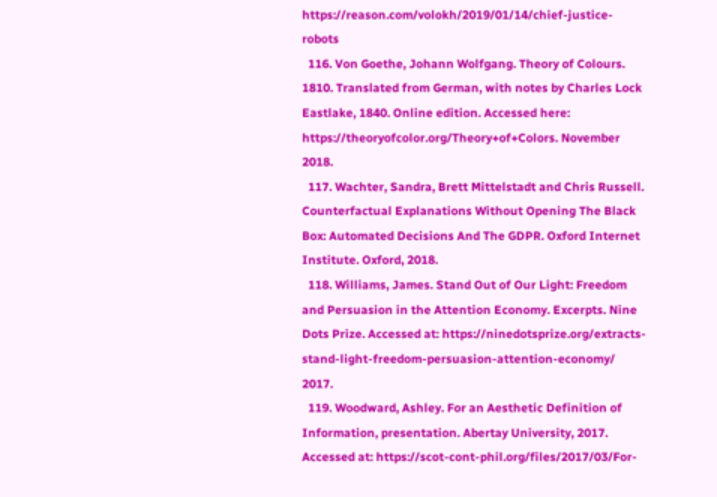https://reason.com/volokh/2019/01/14/chief-justice-robots
  116. Von Goethe, Johann Wolfgang. Theory of Colours. 1810. Translated from German, with notes by Charles Lock Eastlake, 1840. Online edition. Accessed here: https://theoryofcolor.org/Theory+of+Colors. November 2018.
  117. Wachter, Sandra, Brett Mittelstadt and Chris Russell. Counterfactual Explanations Without Opening The Black Box: Automated Decisions And The GDPR. Oxford Internet Institute. Oxford, 2018.
  118. Williams, James. Stand Out of Our Light: Freedom and Persuasion in the Attention Economy. Excerpts. Nine Dots Prize. Accessed at: https://ninedotsprize.org/extracts-stand-light-freedom-persuasion-attention-economy/ 2017.
  119. Woodward, Ashley. For an Aesthetic Definition of Information, presentation. Abertay University, 2017. Accessed at: https://scot-cont-phil.org/files/2017/03/For-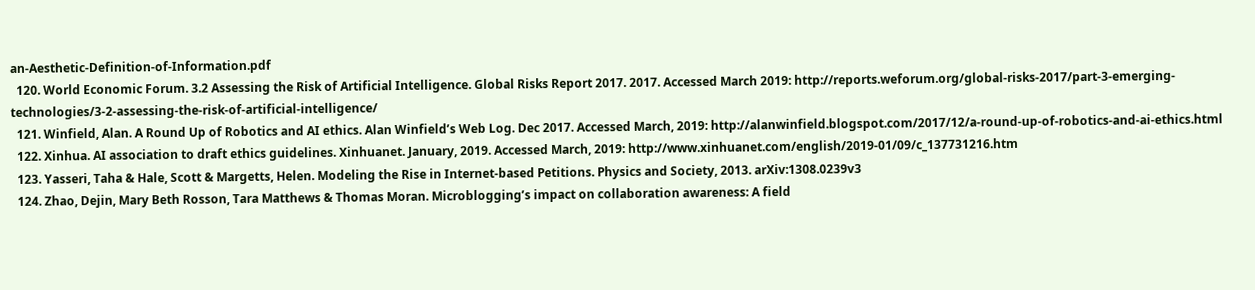an-Aesthetic-Definition-of-Information.pdf
  120. World Economic Forum. 3.2 Assessing the Risk of Artificial Intelligence. Global Risks Report 2017. 2017. Accessed March 2019: http://reports.weforum.org/global-risks-2017/part-3-emerging-technologies/3-2-assessing-the-risk-of-artificial-intelligence/
  121. Winfield, Alan. A Round Up of Robotics and AI ethics. Alan Winfield’s Web Log. Dec 2017. Accessed March, 2019: http://alanwinfield.blogspot.com/2017/12/a-round-up-of-robotics-and-ai-ethics.html
  122. Xinhua. AI association to draft ethics guidelines. Xinhuanet. January, 2019. Accessed March, 2019: http://www.xinhuanet.com/english/2019-01/09/c_137731216.htm
  123. Yasseri, Taha & Hale, Scott & Margetts, Helen. Modeling the Rise in Internet-based Petitions. Physics and Society, 2013. arXiv:1308.0239v3
  124. Zhao, Dejin, Mary Beth Rosson, Tara Matthews & Thomas Moran. Microblogging’s impact on collaboration awareness: A field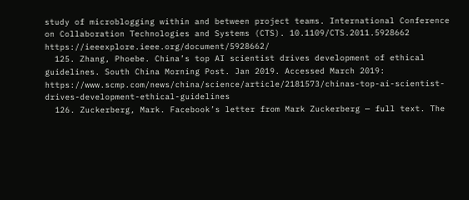study of microblogging within and between project teams. International Conference on Collaboration Technologies and Systems (CTS). 10.1109/CTS.2011.5928662 https://ieeexplore.ieee.org/document/5928662/
  125. Zhang, Phoebe. China’s top AI scientist drives development of ethical guidelines. South China Morning Post. Jan 2019. Accessed March 2019: https://www.scmp.com/news/china/science/article/2181573/chinas-top-ai-scientist-drives-development-ethical-guidelines
  126. Zuckerberg, Mark. Facebook’s letter from Mark Zuckerberg — full text. The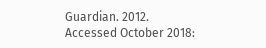Guardian. 2012. Accessed October 2018: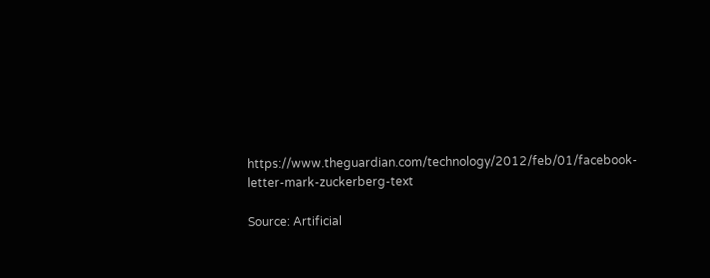https://www.theguardian.com/technology/2012/feb/01/facebook-letter-mark-zuckerberg-text

Source: Artificial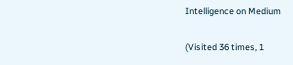Intelligence on Medium

(Visited 36 times, 1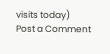visits today)
Post a Comment